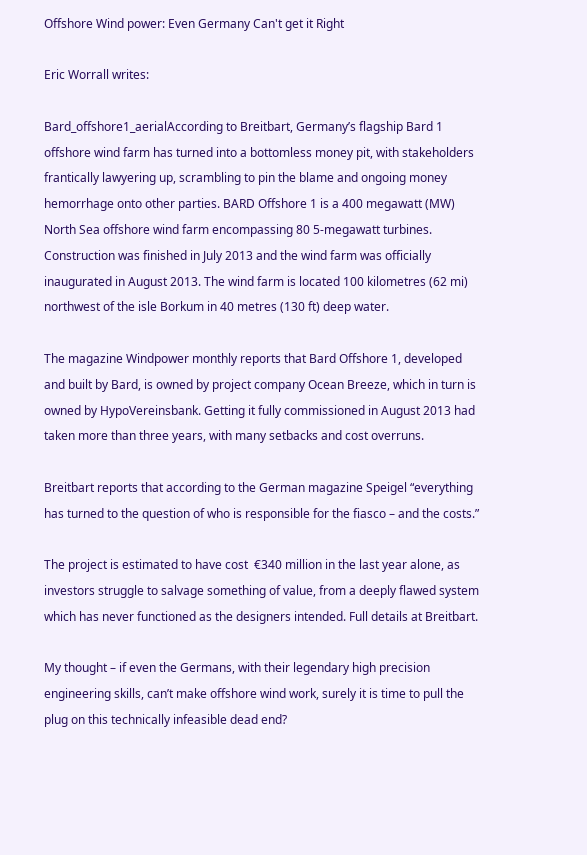Offshore Wind power: Even Germany Can't get it Right

Eric Worrall writes:

Bard_offshore1_aerialAccording to Breitbart, Germany’s flagship Bard 1 offshore wind farm has turned into a bottomless money pit, with stakeholders frantically lawyering up, scrambling to pin the blame and ongoing money hemorrhage onto other parties. BARD Offshore 1 is a 400 megawatt (MW) North Sea offshore wind farm encompassing 80 5-megawatt turbines. Construction was finished in July 2013 and the wind farm was officially inaugurated in August 2013. The wind farm is located 100 kilometres (62 mi) northwest of the isle Borkum in 40 metres (130 ft) deep water.

The magazine Windpower monthly reports that Bard Offshore 1, developed and built by Bard, is owned by project company Ocean Breeze, which in turn is owned by HypoVereinsbank. Getting it fully commissioned in August 2013 had taken more than three years, with many setbacks and cost overruns.

Breitbart reports that according to the German magazine Speigel “everything has turned to the question of who is responsible for the fiasco – and the costs.”

The project is estimated to have cost  €340 million in the last year alone, as investors struggle to salvage something of value, from a deeply flawed system which has never functioned as the designers intended. Full details at Breitbart.

My thought – if even the Germans, with their legendary high precision engineering skills, can’t make offshore wind work, surely it is time to pull the plug on this technically infeasible dead end?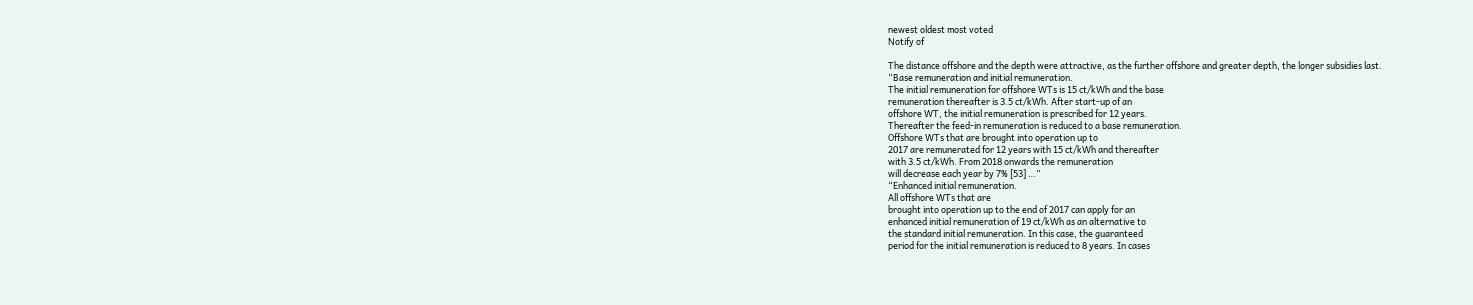newest oldest most voted
Notify of

The distance offshore and the depth were attractive, as the further offshore and greater depth, the longer subsidies last.
“Base remuneration and initial remuneration.
The initial remuneration for offshore WTs is 15 ct/kWh and the base
remuneration thereafter is 3.5 ct/kWh. After start-up of an
offshore WT, the initial remuneration is prescribed for 12 years.
Thereafter the feed-in remuneration is reduced to a base remuneration.
Offshore WTs that are brought into operation up to
2017 are remunerated for 12 years with 15 ct/kWh and thereafter
with 3.5 ct/kWh. From 2018 onwards the remuneration
will decrease each year by 7% [53] …”
“Enhanced initial remuneration.
All offshore WTs that are
brought into operation up to the end of 2017 can apply for an
enhanced initial remuneration of 19 ct/kWh as an alternative to
the standard initial remuneration. In this case, the guaranteed
period for the initial remuneration is reduced to 8 years. In cases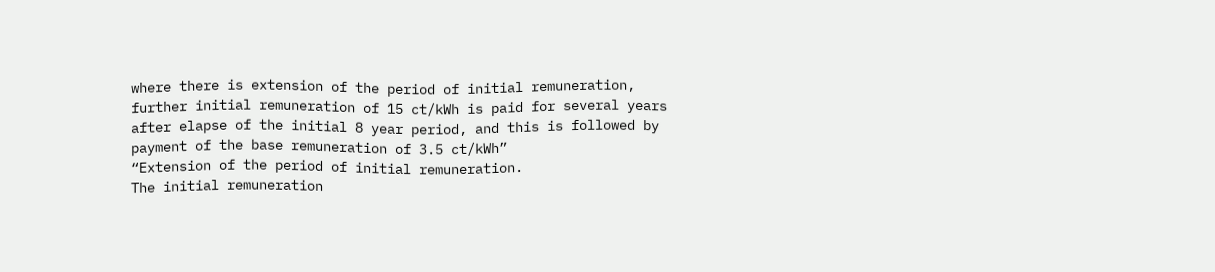where there is extension of the period of initial remuneration,
further initial remuneration of 15 ct/kWh is paid for several years
after elapse of the initial 8 year period, and this is followed by
payment of the base remuneration of 3.5 ct/kWh”
“Extension of the period of initial remuneration.
The initial remuneration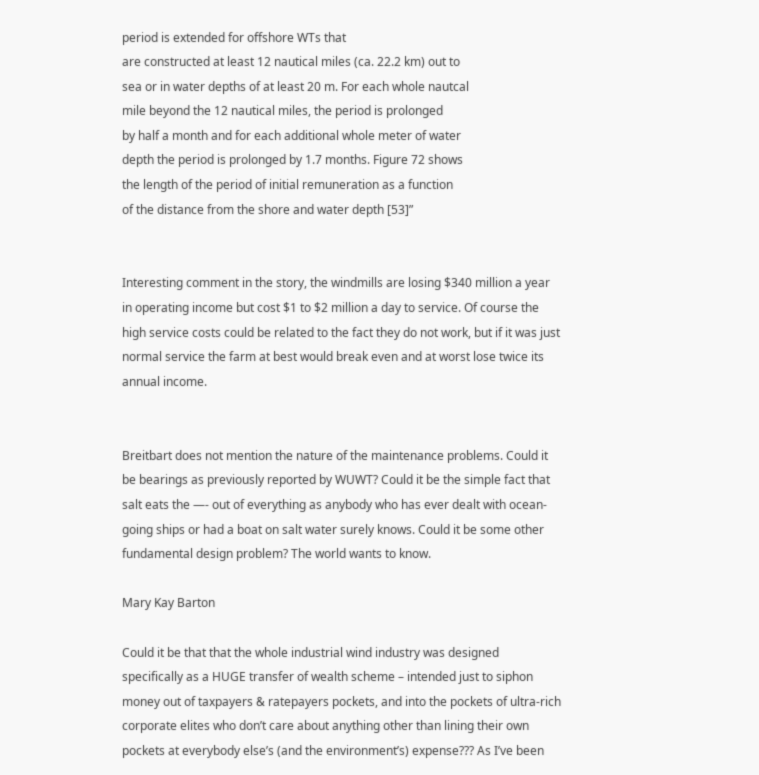period is extended for offshore WTs that
are constructed at least 12 nautical miles (ca. 22.2 km) out to
sea or in water depths of at least 20 m. For each whole nautcal
mile beyond the 12 nautical miles, the period is prolonged
by half a month and for each additional whole meter of water
depth the period is prolonged by 1.7 months. Figure 72 shows
the length of the period of initial remuneration as a function
of the distance from the shore and water depth [53]”


Interesting comment in the story, the windmills are losing $340 million a year in operating income but cost $1 to $2 million a day to service. Of course the high service costs could be related to the fact they do not work, but if it was just normal service the farm at best would break even and at worst lose twice its annual income.


Breitbart does not mention the nature of the maintenance problems. Could it be bearings as previously reported by WUWT? Could it be the simple fact that salt eats the —- out of everything as anybody who has ever dealt with ocean-going ships or had a boat on salt water surely knows. Could it be some other fundamental design problem? The world wants to know.

Mary Kay Barton

Could it be that that the whole industrial wind industry was designed specifically as a HUGE transfer of wealth scheme – intended just to siphon money out of taxpayers & ratepayers pockets, and into the pockets of ultra-rich corporate elites who don’t care about anything other than lining their own pockets at everybody else’s (and the environment’s) expense??? As I’ve been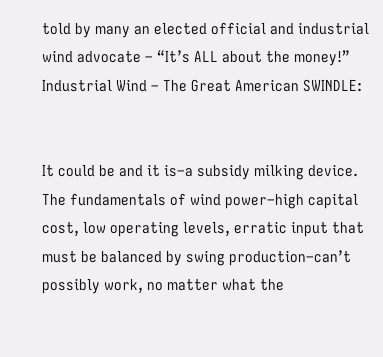told by many an elected official and industrial wind advocate – “It’s ALL about the money!”
Industrial Wind – The Great American SWINDLE:


It could be and it is–a subsidy milking device. The fundamentals of wind power–high capital cost, low operating levels, erratic input that must be balanced by swing production–can’t possibly work, no matter what the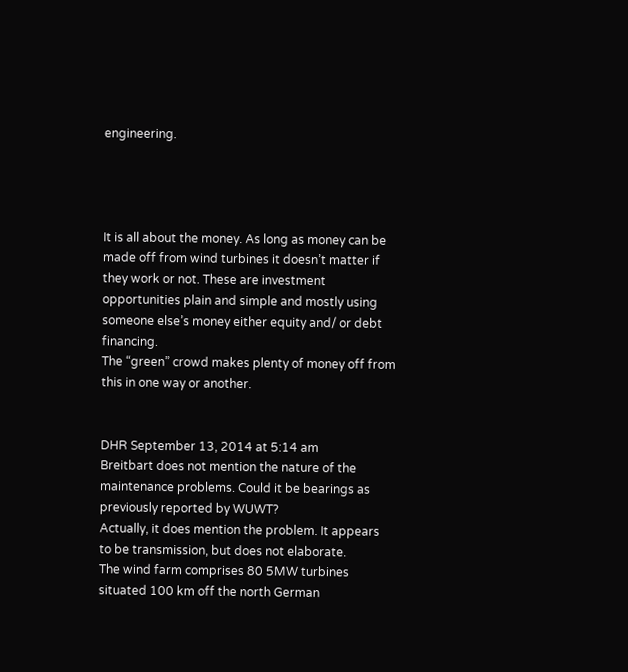engineering.




It is all about the money. As long as money can be made off from wind turbines it doesn’t matter if they work or not. These are investment opportunities plain and simple and mostly using someone else’s money either equity and/ or debt financing.
The “green” crowd makes plenty of money off from this in one way or another.


DHR September 13, 2014 at 5:14 am
Breitbart does not mention the nature of the maintenance problems. Could it be bearings as previously reported by WUWT?
Actually, it does mention the problem. It appears to be transmission, but does not elaborate.
The wind farm comprises 80 5MW turbines situated 100 km off the north German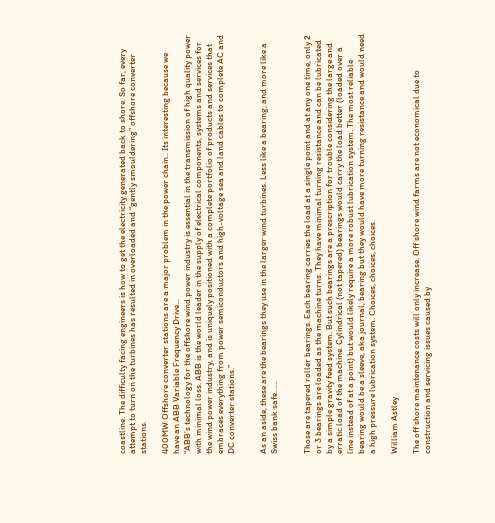coastline. The difficulty facing engineers is how to get the electricity generated back to shore. So far, every attempt to turn on the turbines has resulted in overloaded and “gently smouldering” offshore converter stations.

400MW Offshore converter stations are a major problem in the power chain.. Its interesting because we have an ABB Variable Frequency Drive…
“ABB’s technology for the offshore wind power industry is essential in the transmission of high quality power with minimal loss. ABB is the world leader in the supply of electrical components, systems and services for the wind power industry, and is uniquely positioned with a complete portfolio of products and services that embraces everything from power semiconductors and high-voltage sea and land cables to complete AC and DC converter stations.”


As an aside, these are the bearings they use in the larger wind turbines. Less like a bearing, and more like a Swiss bank safe……


Those are tapered roller bearings. Each bearing carries the load at a single point and at any one time, only 2 or 3 bearings are loaded as the machine turns. They have minimal turning resistance and can be lubricated by a simple gravity feed system. But such bearings are a prescription for trouble considering the large and erratic load of the machine. Cylindrical (not tapered) bearings would carry the load better (loaded over a line instead of at a point) but would likely require a more robust lubrication system. The most reliable bearing would be a sleeve, aka journal, bearing but they would have more turning resistance and would need a high pressure lubrication system. Choices, choices, choices.

William Astley

The off shore maintenance costs will only increase. Off shore wind farms are not economical due to construction and servicing issues caused by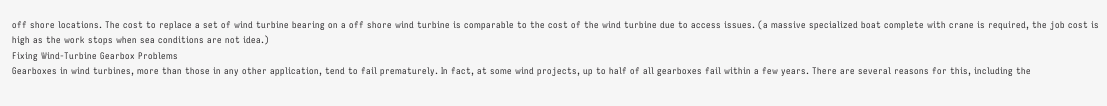off shore locations. The cost to replace a set of wind turbine bearing on a off shore wind turbine is comparable to the cost of the wind turbine due to access issues. (a massive specialized boat complete with crane is required, the job cost is high as the work stops when sea conditions are not idea.)
Fixing Wind-Turbine Gearbox Problems
Gearboxes in wind turbines, more than those in any other application, tend to fail prematurely. In fact, at some wind projects, up to half of all gearboxes fail within a few years. There are several reasons for this, including the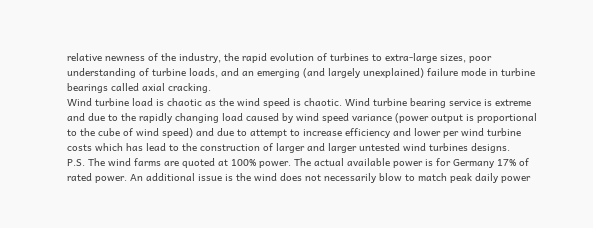relative newness of the industry, the rapid evolution of turbines to extra-large sizes, poor understanding of turbine loads, and an emerging (and largely unexplained) failure mode in turbine bearings called axial cracking.
Wind turbine load is chaotic as the wind speed is chaotic. Wind turbine bearing service is extreme and due to the rapidly changing load caused by wind speed variance (power output is proportional to the cube of wind speed) and due to attempt to increase efficiency and lower per wind turbine costs which has lead to the construction of larger and larger untested wind turbines designs.
P.S. The wind farms are quoted at 100% power. The actual available power is for Germany 17% of rated power. An additional issue is the wind does not necessarily blow to match peak daily power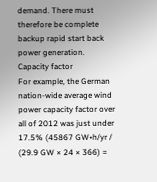demand. There must therefore be complete backup rapid start back power generation.
Capacity factor
For example, the German nation-wide average wind power capacity factor over all of 2012 was just under 17.5% (45867 GW•h/yr / (29.9 GW × 24 × 366) =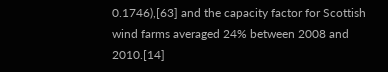0.1746),[63] and the capacity factor for Scottish wind farms averaged 24% between 2008 and 2010.[14]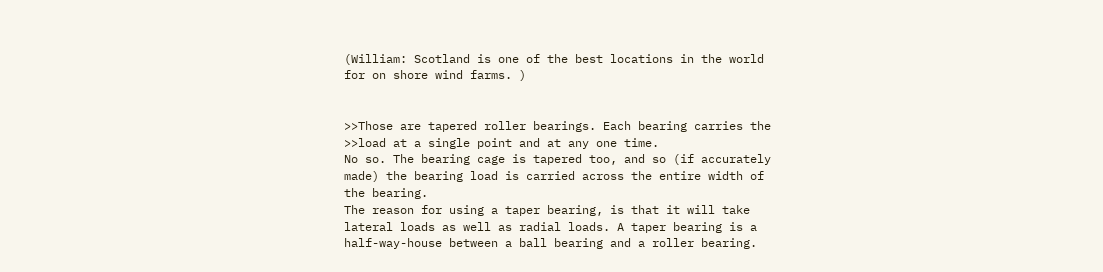(William: Scotland is one of the best locations in the world for on shore wind farms. )


>>Those are tapered roller bearings. Each bearing carries the
>>load at a single point and at any one time.
No so. The bearing cage is tapered too, and so (if accurately made) the bearing load is carried across the entire width of the bearing.
The reason for using a taper bearing, is that it will take lateral loads as well as radial loads. A taper bearing is a half-way-house between a ball bearing and a roller bearing.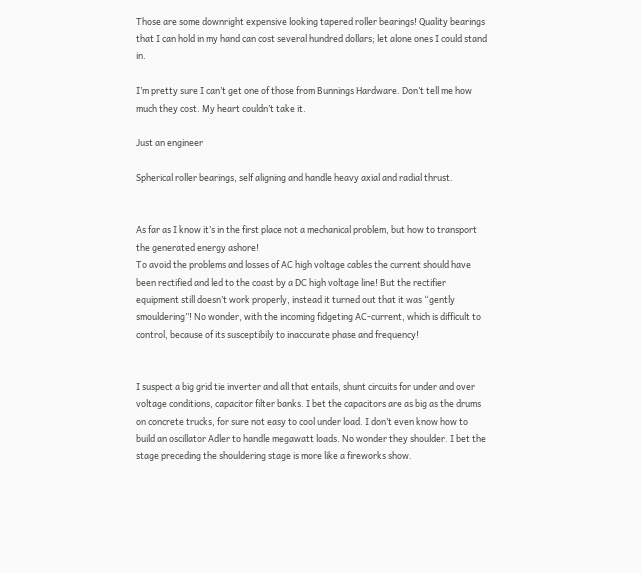Those are some downright expensive looking tapered roller bearings! Quality bearings that I can hold in my hand can cost several hundred dollars; let alone ones I could stand in.

I’m pretty sure I can’t get one of those from Bunnings Hardware. Don’t tell me how much they cost. My heart couldn’t take it.

Just an engineer

Spherical roller bearings, self aligning and handle heavy axial and radial thrust.


As far as I know it’s in the first place not a mechanical problem, but how to transport the generated energy ashore!
To avoid the problems and losses of AC high voltage cables the current should have been rectified and led to the coast by a DC high voltage line! But the rectifier equipment still doesn’t work properly, instead it turned out that it was “gently smouldering”! No wonder, with the incoming fidgeting AC-current, which is difficult to control, because of its susceptibily to inaccurate phase and frequency!


I suspect a big grid tie inverter and all that entails, shunt circuits for under and over voltage conditions, capacitor filter banks. I bet the capacitors are as big as the drums on concrete trucks, for sure not easy to cool under load. I don’t even know how to build an oscillator Adler to handle megawatt loads. No wonder they shoulder. I bet the stage preceding the shouldering stage is more like a fireworks show.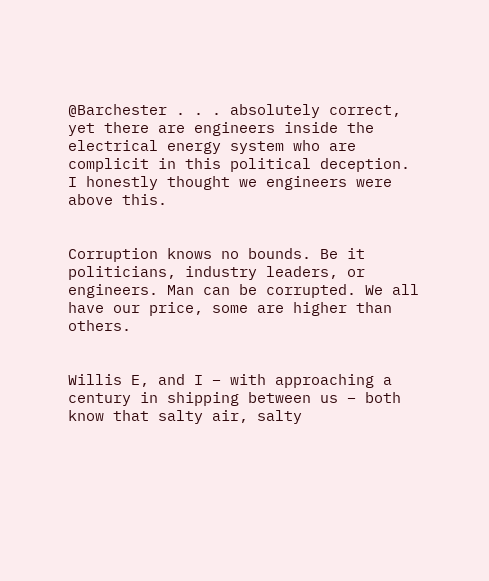@Barchester . . . absolutely correct, yet there are engineers inside the electrical energy system who are complicit in this political deception. I honestly thought we engineers were above this.


Corruption knows no bounds. Be it politicians, industry leaders, or engineers. Man can be corrupted. We all have our price, some are higher than others.


Willis E, and I – with approaching a century in shipping between us – both know that salty air, salty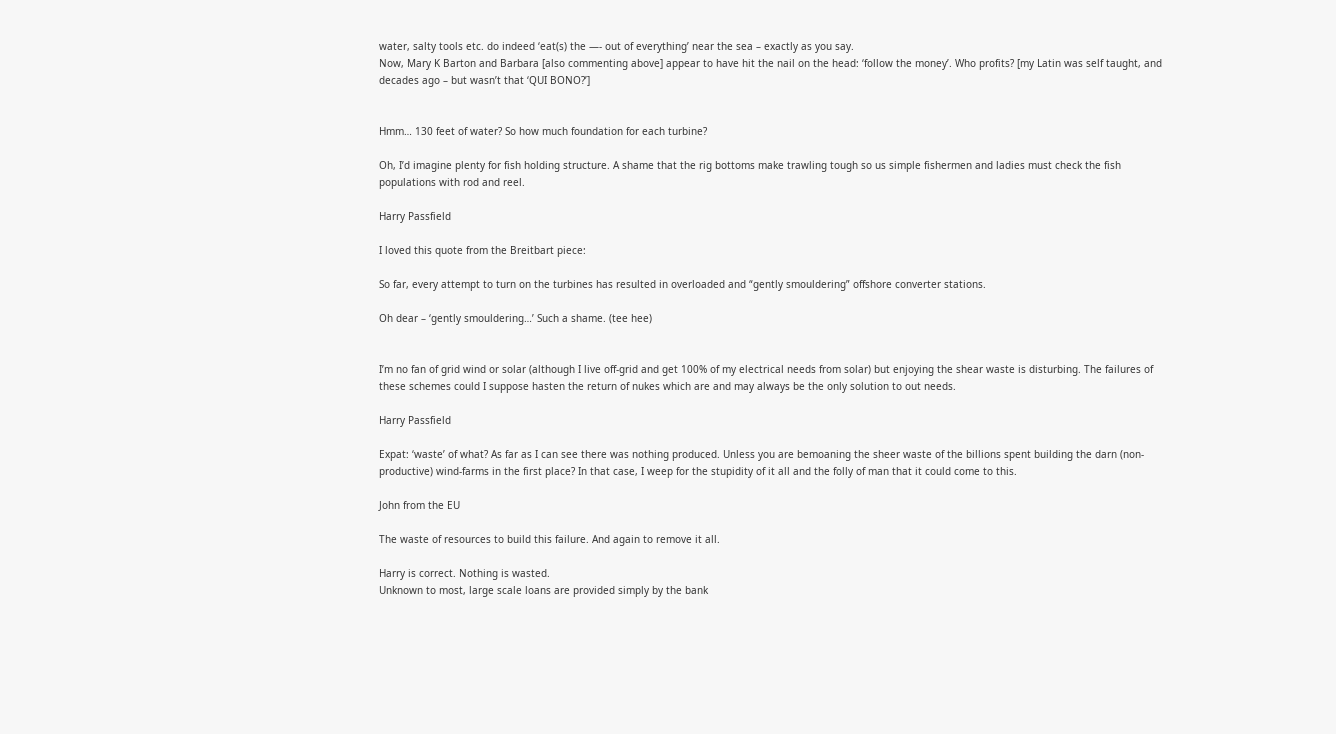water, salty tools etc. do indeed ‘eat(s) the —- out of everything’ near the sea – exactly as you say.
Now, Mary K Barton and Barbara [also commenting above] appear to have hit the nail on the head: ‘follow the money’. Who profits? [my Latin was self taught, and decades ago – but wasn’t that ‘QUI BONO?’]


Hmm… 130 feet of water? So how much foundation for each turbine?

Oh, I’d imagine plenty for fish holding structure. A shame that the rig bottoms make trawling tough so us simple fishermen and ladies must check the fish populations with rod and reel.

Harry Passfield

I loved this quote from the Breitbart piece:

So far, every attempt to turn on the turbines has resulted in overloaded and “gently smouldering” offshore converter stations.

Oh dear – ‘gently smouldering…’ Such a shame. (tee hee)


I’m no fan of grid wind or solar (although I live off-grid and get 100% of my electrical needs from solar) but enjoying the shear waste is disturbing. The failures of these schemes could I suppose hasten the return of nukes which are and may always be the only solution to out needs.

Harry Passfield

Expat: ‘waste’ of what? As far as I can see there was nothing produced. Unless you are bemoaning the sheer waste of the billions spent building the darn (non-productive) wind-farms in the first place? In that case, I weep for the stupidity of it all and the folly of man that it could come to this.

John from the EU

The waste of resources to build this failure. And again to remove it all.

Harry is correct. Nothing is wasted.
Unknown to most, large scale loans are provided simply by the bank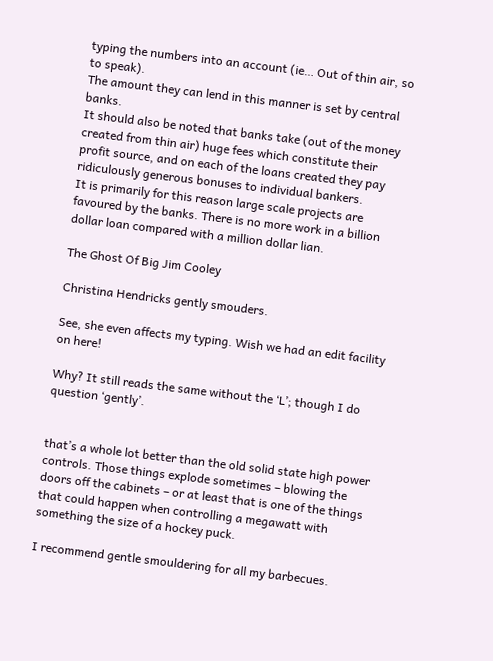typing the numbers into an account (ie… Out of thin air, so to speak).
The amount they can lend in this manner is set by central banks.
It should also be noted that banks take (out of the money created from thin air) huge fees which constitute their profit source, and on each of the loans created they pay ridiculously generous bonuses to individual bankers.
It is primarily for this reason large scale projects are favoured by the banks. There is no more work in a billion dollar loan compared with a million dollar lian.

The Ghost Of Big Jim Cooley

Christina Hendricks gently smouders.

See, she even affects my typing. Wish we had an edit facility on here!

Why? It still reads the same without the ‘L’; though I do question ‘gently’.


that’s a whole lot better than the old solid state high power controls. Those things explode sometimes – blowing the doors off the cabinets – or at least that is one of the things that could happen when controlling a megawatt with something the size of a hockey puck.

I recommend gentle smouldering for all my barbecues.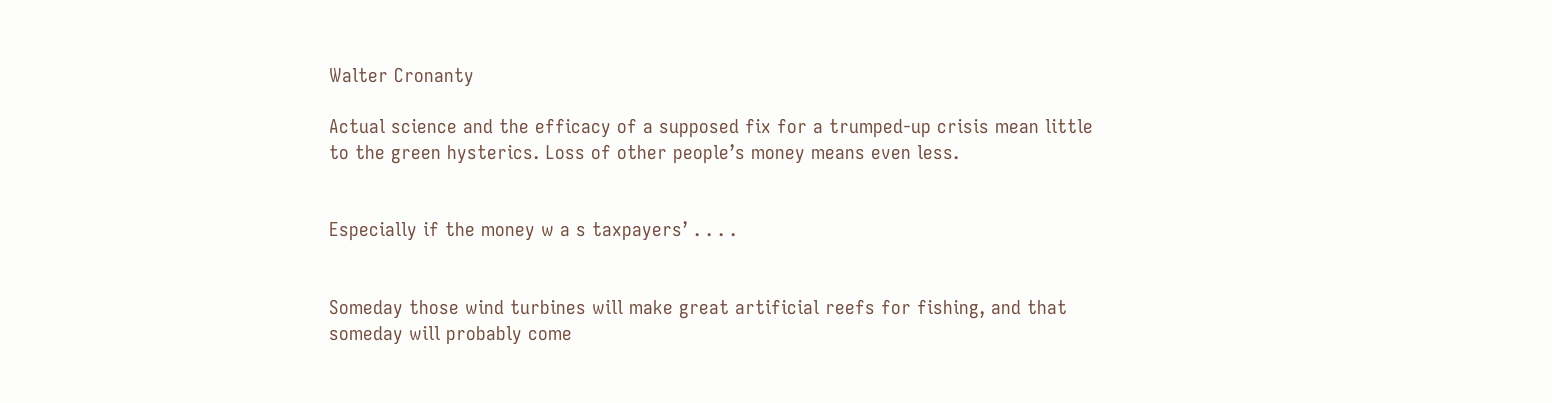Walter Cronanty

Actual science and the efficacy of a supposed fix for a trumped-up crisis mean little to the green hysterics. Loss of other people’s money means even less.


Especially if the money w a s taxpayers’ . . . .


Someday those wind turbines will make great artificial reefs for fishing, and that someday will probably come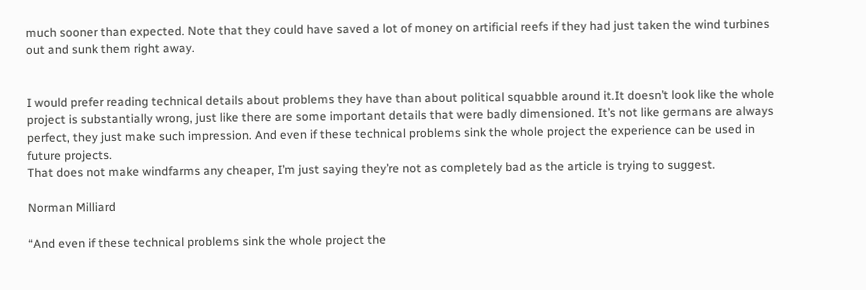much sooner than expected. Note that they could have saved a lot of money on artificial reefs if they had just taken the wind turbines out and sunk them right away.


I would prefer reading technical details about problems they have than about political squabble around it.It doesn’t look like the whole project is substantially wrong, just like there are some important details that were badly dimensioned. It’s not like germans are always perfect, they just make such impression. And even if these technical problems sink the whole project the experience can be used in future projects.
That does not make windfarms any cheaper, I’m just saying they’re not as completely bad as the article is trying to suggest.

Norman Milliard

“And even if these technical problems sink the whole project the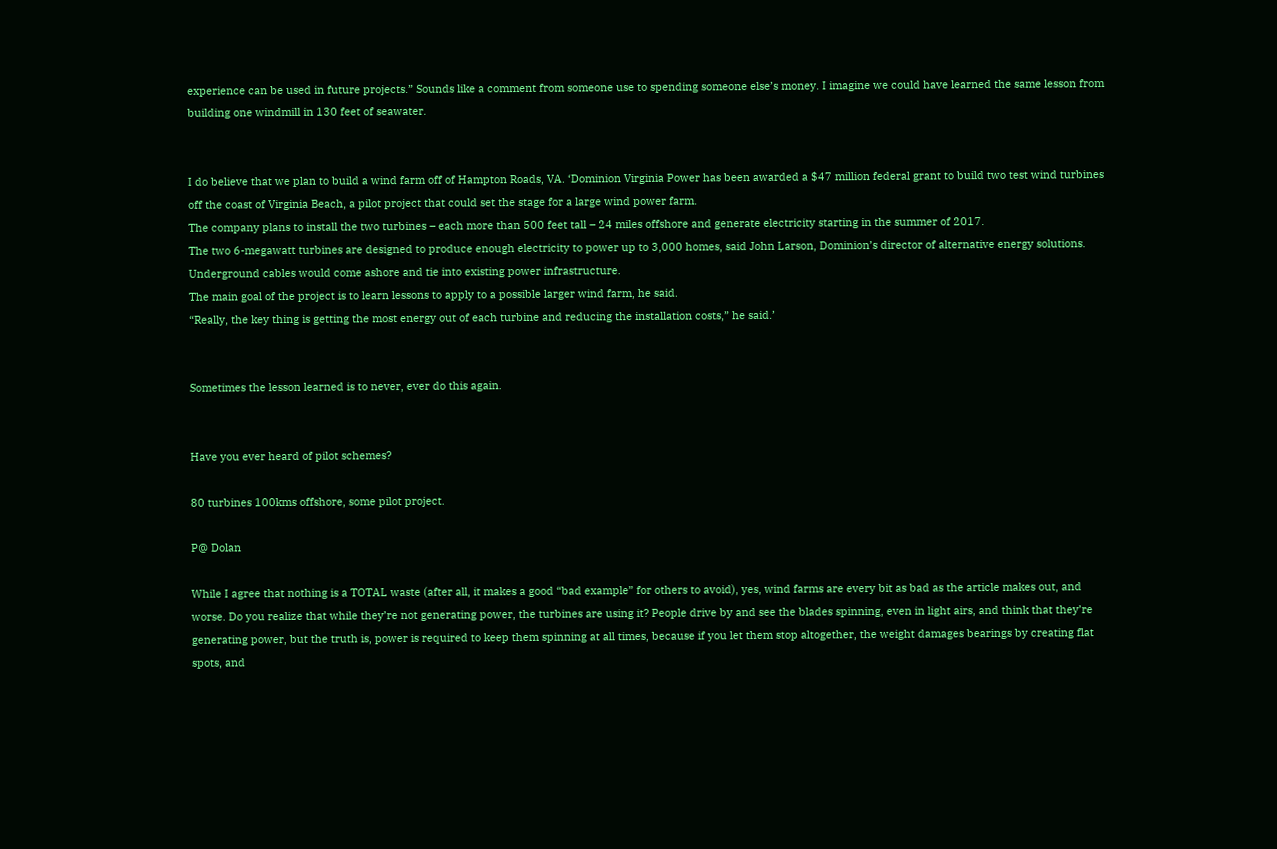experience can be used in future projects.” Sounds like a comment from someone use to spending someone else’s money. I imagine we could have learned the same lesson from building one windmill in 130 feet of seawater.


I do believe that we plan to build a wind farm off of Hampton Roads, VA. ‘Dominion Virginia Power has been awarded a $47 million federal grant to build two test wind turbines off the coast of Virginia Beach, a pilot project that could set the stage for a large wind power farm.
The company plans to install the two turbines – each more than 500 feet tall – 24 miles offshore and generate electricity starting in the summer of 2017.
The two 6-megawatt turbines are designed to produce enough electricity to power up to 3,000 homes, said John Larson, Dominion’s director of alternative energy solutions. Underground cables would come ashore and tie into existing power infrastructure.
The main goal of the project is to learn lessons to apply to a possible larger wind farm, he said.
“Really, the key thing is getting the most energy out of each turbine and reducing the installation costs,” he said.’


Sometimes the lesson learned is to never, ever do this again.


Have you ever heard of pilot schemes?

80 turbines 100kms offshore, some pilot project.

P@ Dolan

While I agree that nothing is a TOTAL waste (after all, it makes a good “bad example” for others to avoid), yes, wind farms are every bit as bad as the article makes out, and worse. Do you realize that while they’re not generating power, the turbines are using it? People drive by and see the blades spinning, even in light airs, and think that they’re generating power, but the truth is, power is required to keep them spinning at all times, because if you let them stop altogether, the weight damages bearings by creating flat spots, and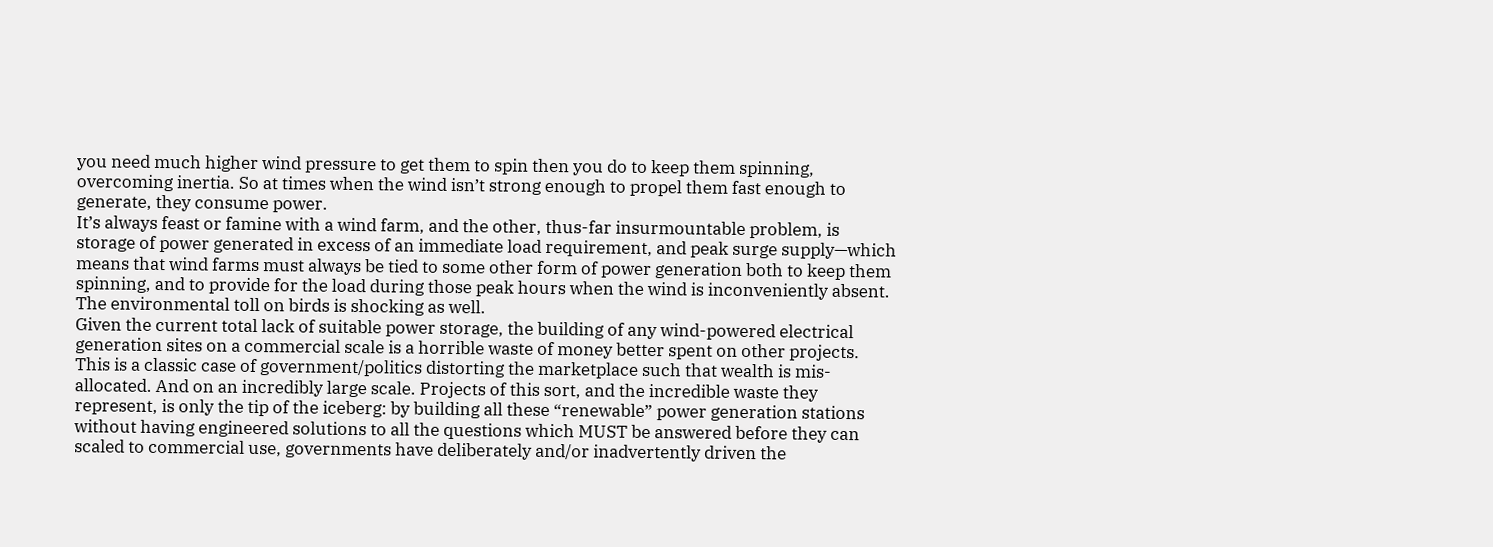you need much higher wind pressure to get them to spin then you do to keep them spinning, overcoming inertia. So at times when the wind isn’t strong enough to propel them fast enough to generate, they consume power.
It’s always feast or famine with a wind farm, and the other, thus-far insurmountable problem, is storage of power generated in excess of an immediate load requirement, and peak surge supply—which means that wind farms must always be tied to some other form of power generation both to keep them spinning, and to provide for the load during those peak hours when the wind is inconveniently absent.
The environmental toll on birds is shocking as well.
Given the current total lack of suitable power storage, the building of any wind-powered electrical generation sites on a commercial scale is a horrible waste of money better spent on other projects. This is a classic case of government/politics distorting the marketplace such that wealth is mis-allocated. And on an incredibly large scale. Projects of this sort, and the incredible waste they represent, is only the tip of the iceberg: by building all these “renewable” power generation stations without having engineered solutions to all the questions which MUST be answered before they can scaled to commercial use, governments have deliberately and/or inadvertently driven the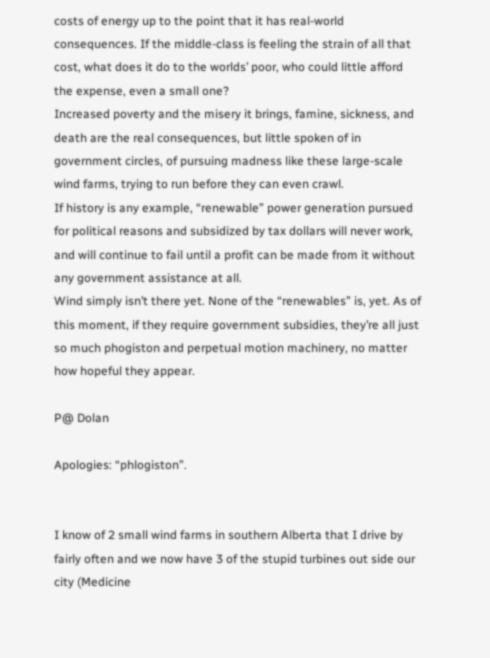costs of energy up to the point that it has real-world consequences. If the middle-class is feeling the strain of all that cost, what does it do to the worlds’ poor, who could little afford the expense, even a small one?
Increased poverty and the misery it brings, famine, sickness, and death are the real consequences, but little spoken of in government circles, of pursuing madness like these large-scale wind farms, trying to run before they can even crawl.
If history is any example, “renewable” power generation pursued for political reasons and subsidized by tax dollars will never work, and will continue to fail until a profit can be made from it without any government assistance at all.
Wind simply isn’t there yet. None of the “renewables” is, yet. As of this moment, if they require government subsidies, they’re all just so much phogiston and perpetual motion machinery, no matter how hopeful they appear.

P@ Dolan

Apologies: “phlogiston”.


I know of 2 small wind farms in southern Alberta that I drive by fairly often and we now have 3 of the stupid turbines out side our city (Medicine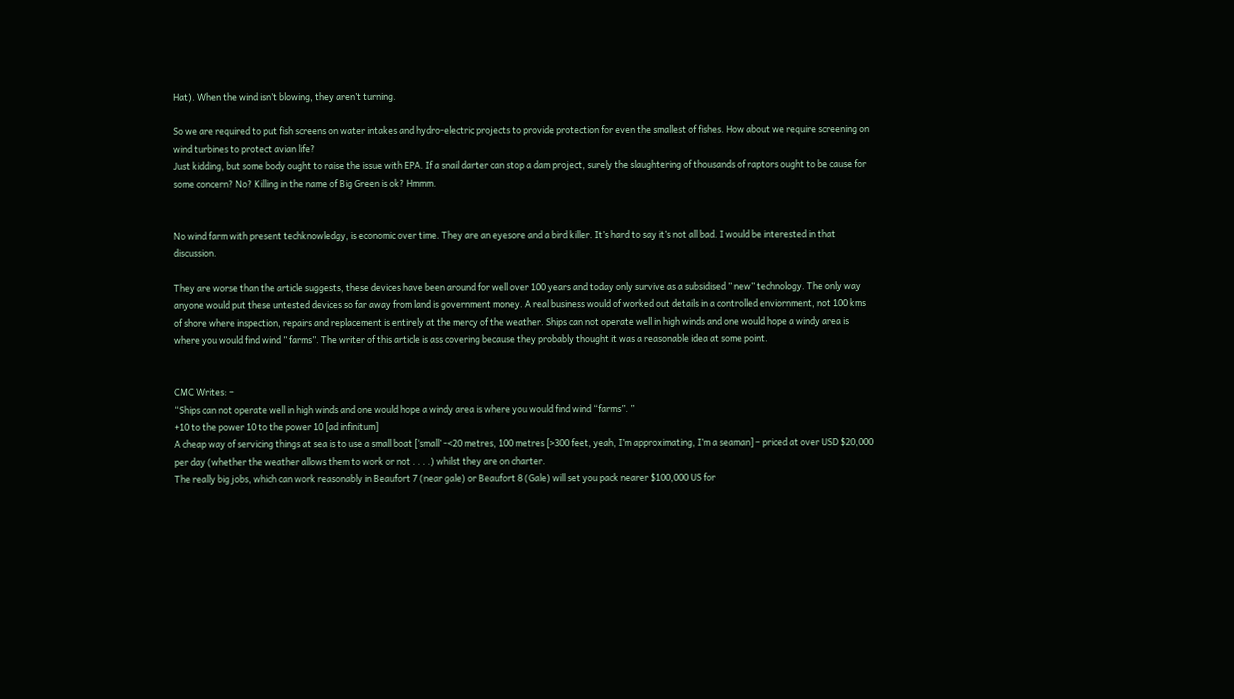Hat). When the wind isn’t blowing, they aren’t turning.

So we are required to put fish screens on water intakes and hydro-electric projects to provide protection for even the smallest of fishes. How about we require screening on wind turbines to protect avian life?
Just kidding, but some body ought to raise the issue with EPA. If a snail darter can stop a dam project, surely the slaughtering of thousands of raptors ought to be cause for some concern? No? Killing in the name of Big Green is ok? Hmmm.


No wind farm with present techknowledgy, is economic over time. They are an eyesore and a bird killer. It’s hard to say it’s not all bad. I would be interested in that discussion.

They are worse than the article suggests, these devices have been around for well over 100 years and today only survive as a subsidised ” new” technology. The only way anyone would put these untested devices so far away from land is government money. A real business would of worked out details in a controlled enviornment, not 100 kms of shore where inspection, repairs and replacement is entirely at the mercy of the weather. Ships can not operate well in high winds and one would hope a windy area is where you would find wind ” farms”. The writer of this article is ass covering because they probably thought it was a reasonable idea at some point.


CMC Writes: –
“Ships can not operate well in high winds and one would hope a windy area is where you would find wind “farms”. ”
+10 to the power 10 to the power 10 [ad infinitum]
A cheap way of servicing things at sea is to use a small boat [‘small’ -<20 metres, 100 metres [>300 feet, yeah, I’m approximating, I’m a seaman] – priced at over USD $20,000 per day (whether the weather allows them to work or not . . . .) whilst they are on charter.
The really big jobs, which can work reasonably in Beaufort 7 (near gale) or Beaufort 8 (Gale) will set you pack nearer $100,000 US for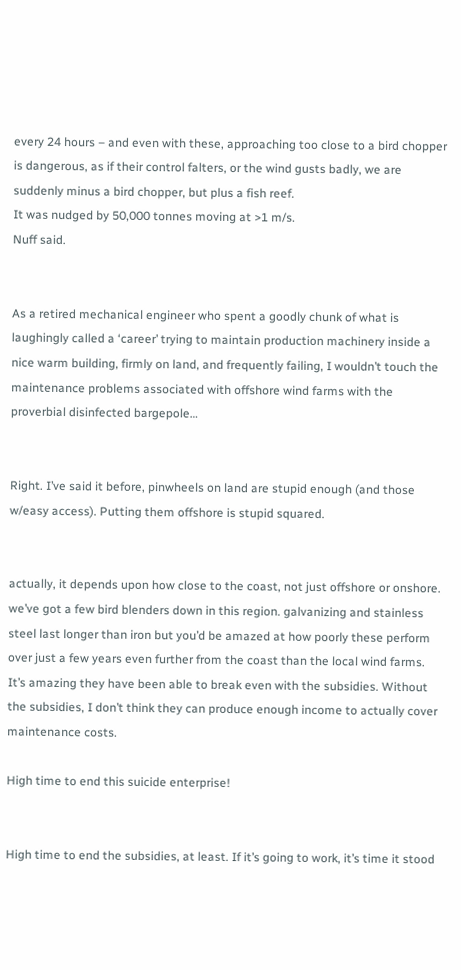every 24 hours – and even with these, approaching too close to a bird chopper is dangerous, as if their control falters, or the wind gusts badly, we are suddenly minus a bird chopper, but plus a fish reef.
It was nudged by 50,000 tonnes moving at >1 m/s.
Nuff said.


As a retired mechanical engineer who spent a goodly chunk of what is laughingly called a ‘career’ trying to maintain production machinery inside a nice warm building, firmly on land, and frequently failing, I wouldn’t touch the maintenance problems associated with offshore wind farms with the proverbial disinfected bargepole…


Right. I’ve said it before, pinwheels on land are stupid enough (and those w/easy access). Putting them offshore is stupid squared.


actually, it depends upon how close to the coast, not just offshore or onshore. we’ve got a few bird blenders down in this region. galvanizing and stainless steel last longer than iron but you’d be amazed at how poorly these perform over just a few years even further from the coast than the local wind farms. It’s amazing they have been able to break even with the subsidies. Without the subsidies, I don’t think they can produce enough income to actually cover maintenance costs.

High time to end this suicide enterprise!


High time to end the subsidies, at least. If it’s going to work, it’s time it stood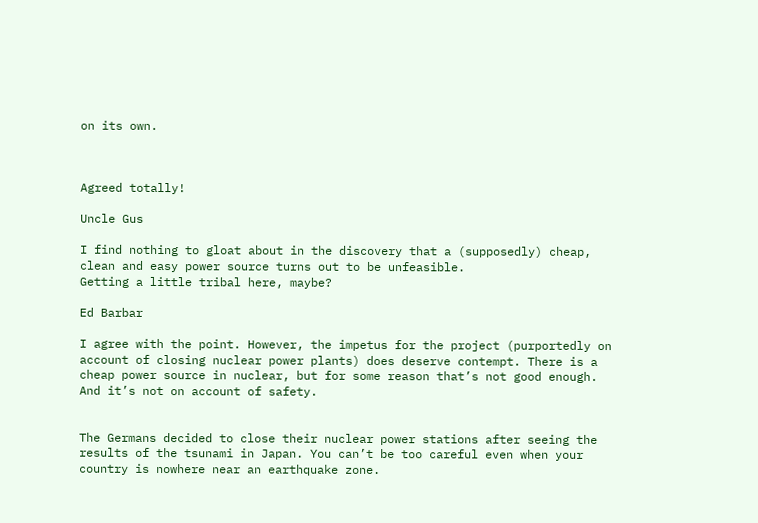on its own.



Agreed totally!

Uncle Gus

I find nothing to gloat about in the discovery that a (supposedly) cheap, clean and easy power source turns out to be unfeasible.
Getting a little tribal here, maybe?

Ed Barbar

I agree with the point. However, the impetus for the project (purportedly on account of closing nuclear power plants) does deserve contempt. There is a cheap power source in nuclear, but for some reason that’s not good enough. And it’s not on account of safety.


The Germans decided to close their nuclear power stations after seeing the results of the tsunami in Japan. You can’t be too careful even when your country is nowhere near an earthquake zone.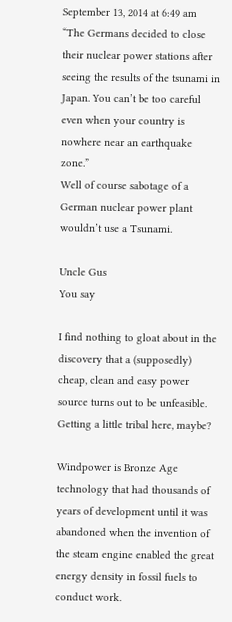September 13, 2014 at 6:49 am
“The Germans decided to close their nuclear power stations after seeing the results of the tsunami in Japan. You can’t be too careful even when your country is nowhere near an earthquake zone.”
Well of course sabotage of a German nuclear power plant wouldn’t use a Tsunami.

Uncle Gus
You say

I find nothing to gloat about in the discovery that a (supposedly) cheap, clean and easy power source turns out to be unfeasible.
Getting a little tribal here, maybe?

Windpower is Bronze Age technology that had thousands of years of development until it was abandoned when the invention of the steam engine enabled the great energy density in fossil fuels to conduct work.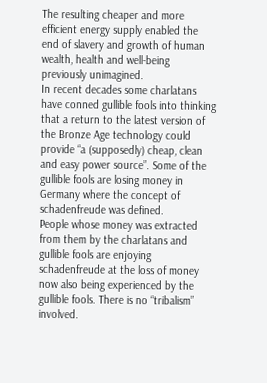The resulting cheaper and more efficient energy supply enabled the end of slavery and growth of human wealth, health and well-being previously unimagined.
In recent decades some charlatans have conned gullible fools into thinking that a return to the latest version of the Bronze Age technology could provide “a (supposedly) cheap, clean and easy power source”. Some of the gullible fools are losing money in Germany where the concept of schadenfreude was defined.
People whose money was extracted from them by the charlatans and gullible fools are enjoying schadenfreude at the loss of money now also being experienced by the gullible fools. There is no “tribalism” involved.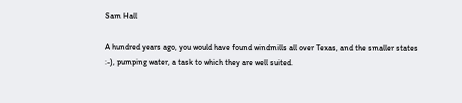Sam Hall

A hundred years ago, you would have found windmills all over Texas, and the smaller states :-), pumping water, a task to which they are well suited.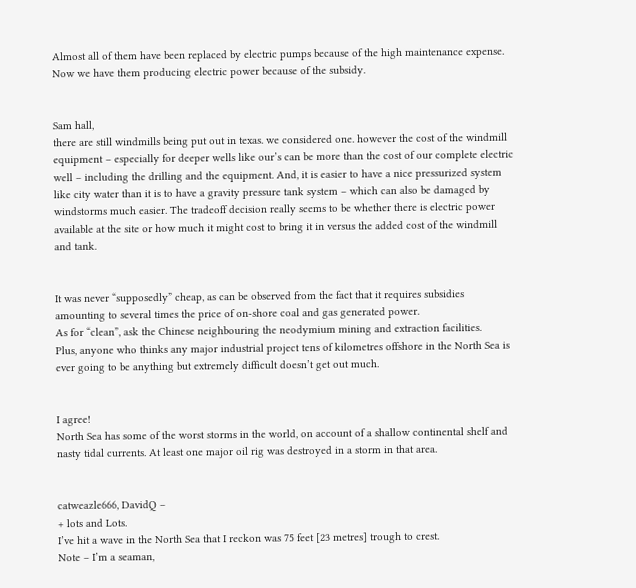Almost all of them have been replaced by electric pumps because of the high maintenance expense.
Now we have them producing electric power because of the subsidy.


Sam hall,
there are still windmills being put out in texas. we considered one. however the cost of the windmill equipment – especially for deeper wells like our’s can be more than the cost of our complete electric well – including the drilling and the equipment. And, it is easier to have a nice pressurized system like city water than it is to have a gravity pressure tank system – which can also be damaged by windstorms much easier. The tradeoff decision really seems to be whether there is electric power available at the site or how much it might cost to bring it in versus the added cost of the windmill and tank.


It was never “supposedly” cheap, as can be observed from the fact that it requires subsidies amounting to several times the price of on-shore coal and gas generated power.
As for “clean”, ask the Chinese neighbouring the neodymium mining and extraction facilities.
Plus, anyone who thinks any major industrial project tens of kilometres offshore in the North Sea is ever going to be anything but extremely difficult doesn’t get out much.


I agree!
North Sea has some of the worst storms in the world, on account of a shallow continental shelf and nasty tidal currents. At least one major oil rig was destroyed in a storm in that area.


catweazle666, DavidQ –
+ lots and Lots.
I’ve hit a wave in the North Sea that I reckon was 75 feet [23 metres] trough to crest.
Note – I’m a seaman,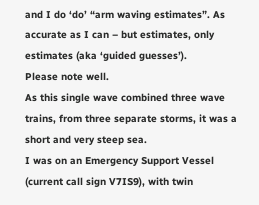and I do ‘do’ “arm waving estimates”. As accurate as I can – but estimates, only estimates (aka ‘guided guesses’).
Please note well.
As this single wave combined three wave trains, from three separate storms, it was a short and very steep sea.
I was on an Emergency Support Vessel (current call sign V7IS9), with twin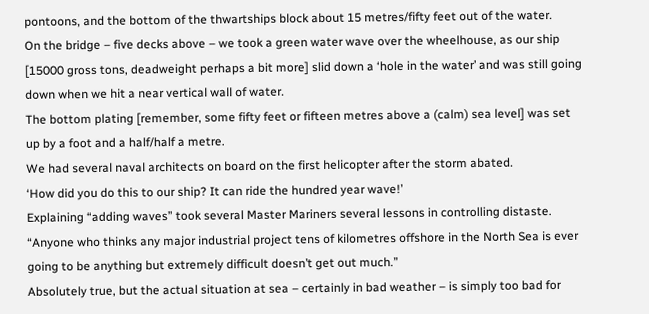pontoons, and the bottom of the thwartships block about 15 metres/fifty feet out of the water.
On the bridge – five decks above – we took a green water wave over the wheelhouse, as our ship [15000 gross tons, deadweight perhaps a bit more] slid down a ‘hole in the water’ and was still going down when we hit a near vertical wall of water.
The bottom plating [remember, some fifty feet or fifteen metres above a (calm) sea level] was set up by a foot and a half/half a metre.
We had several naval architects on board on the first helicopter after the storm abated.
‘How did you do this to our ship? It can ride the hundred year wave!’
Explaining “adding waves” took several Master Mariners several lessons in controlling distaste.
“Anyone who thinks any major industrial project tens of kilometres offshore in the North Sea is ever going to be anything but extremely difficult doesn’t get out much.”
Absolutely true, but the actual situation at sea – certainly in bad weather – is simply too bad for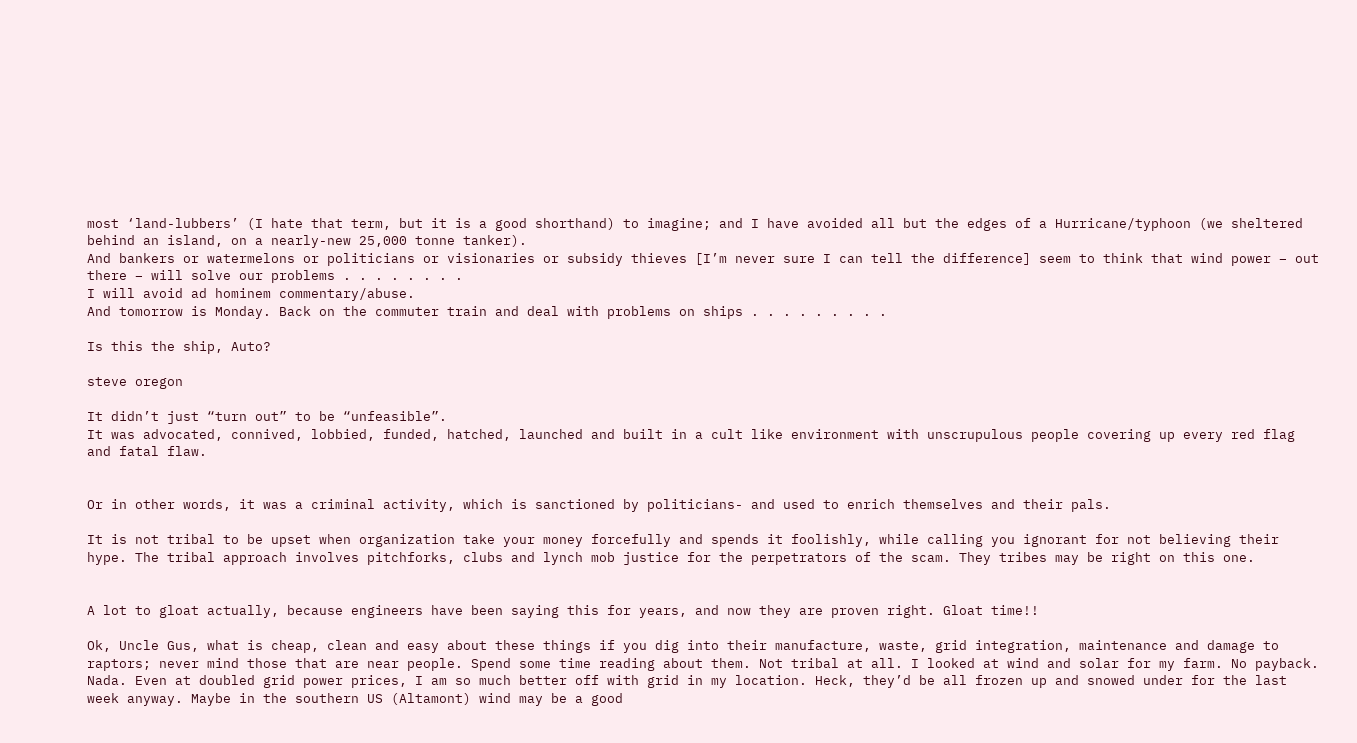most ‘land-lubbers’ (I hate that term, but it is a good shorthand) to imagine; and I have avoided all but the edges of a Hurricane/typhoon (we sheltered behind an island, on a nearly-new 25,000 tonne tanker).
And bankers or watermelons or politicians or visionaries or subsidy thieves [I’m never sure I can tell the difference] seem to think that wind power – out there – will solve our problems . . . . . . . .
I will avoid ad hominem commentary/abuse.
And tomorrow is Monday. Back on the commuter train and deal with problems on ships . . . . . . . . .

Is this the ship, Auto?

steve oregon

It didn’t just “turn out” to be “unfeasible”.
It was advocated, connived, lobbied, funded, hatched, launched and built in a cult like environment with unscrupulous people covering up every red flag and fatal flaw.


Or in other words, it was a criminal activity, which is sanctioned by politicians- and used to enrich themselves and their pals.

It is not tribal to be upset when organization take your money forcefully and spends it foolishly, while calling you ignorant for not believing their hype. The tribal approach involves pitchforks, clubs and lynch mob justice for the perpetrators of the scam. They tribes may be right on this one.


A lot to gloat actually, because engineers have been saying this for years, and now they are proven right. Gloat time!!

Ok, Uncle Gus, what is cheap, clean and easy about these things if you dig into their manufacture, waste, grid integration, maintenance and damage to raptors; never mind those that are near people. Spend some time reading about them. Not tribal at all. I looked at wind and solar for my farm. No payback. Nada. Even at doubled grid power prices, I am so much better off with grid in my location. Heck, they’d be all frozen up and snowed under for the last week anyway. Maybe in the southern US (Altamont) wind may be a good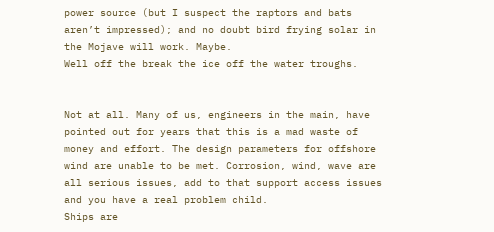power source (but I suspect the raptors and bats aren’t impressed); and no doubt bird frying solar in the Mojave will work. Maybe.
Well off the break the ice off the water troughs.


Not at all. Many of us, engineers in the main, have pointed out for years that this is a mad waste of money and effort. The design parameters for offshore wind are unable to be met. Corrosion, wind, wave are all serious issues, add to that support access issues and you have a real problem child.
Ships are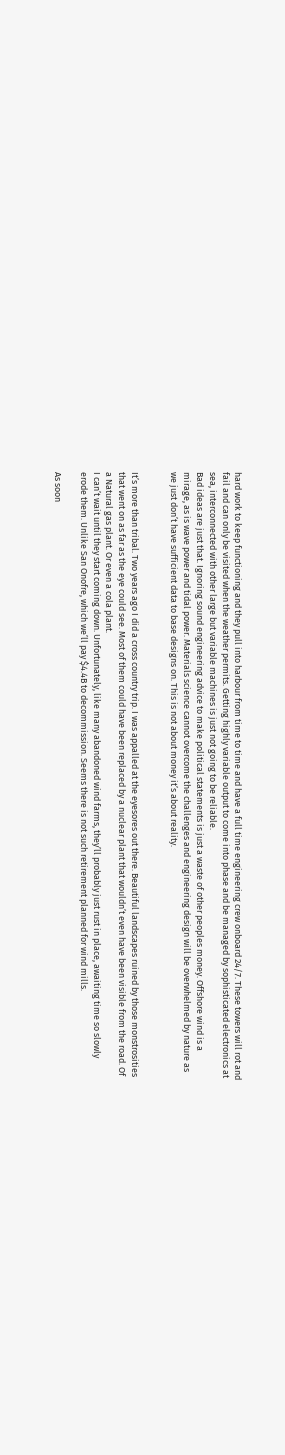hard work to keep functioning and they pull into harbour from time to time and have a full time engineering crew onboard 24/7. These towers will rot and fail and can only be visited when the weather permits. Getting highly variable output to come into phase and be managed by sophisticated electronics at sea, interconnected with other large but variable machines is just not going to be reliable.
Bad ideas are just that. Ignoring sound engineering advice to make political statements is just a waste of other peoples money. Offshore wind is a mirage, as is wave power and tidal power. Materials science cannot overcome the challenges and engineering design will be overwhelmed by nature as we just don’t have sufficient data to base designs on. This is not about money it’s about reality.


It’s more than tribal. Two years ago I did a cross country trip. I was appalled at the eyesores out there. Beautiful landscapes ruined by those monstrosities that went on as far as the eye could see. Most of them could have been replaced by a nuclear plant that wouldn’t even have been visible from the road. Of a Natural gas plant. Or even a cola plant.
I can’t wait until they start coming down. Unfortunately, like many abandoned wind farms, they’ll probably just rust in place, awaiting time so slowly erode them. Unlike San Onofre, which we’ll pay $4.4B to decommission. Seems there is not such retirement planned for wind mills.

As soon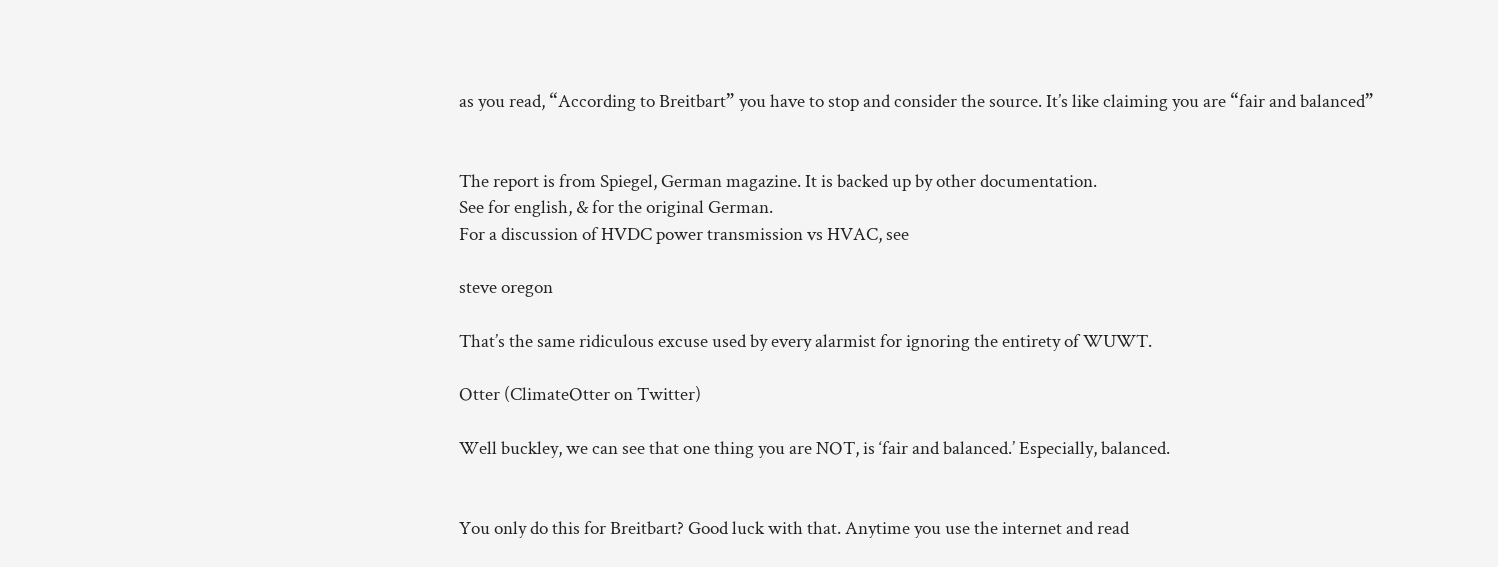as you read, “According to Breitbart” you have to stop and consider the source. It’s like claiming you are “fair and balanced”


The report is from Spiegel, German magazine. It is backed up by other documentation.
See for english, & for the original German.
For a discussion of HVDC power transmission vs HVAC, see

steve oregon

That’s the same ridiculous excuse used by every alarmist for ignoring the entirety of WUWT.

Otter (ClimateOtter on Twitter)

Well buckley, we can see that one thing you are NOT, is ‘fair and balanced.’ Especially, balanced.


You only do this for Breitbart? Good luck with that. Anytime you use the internet and read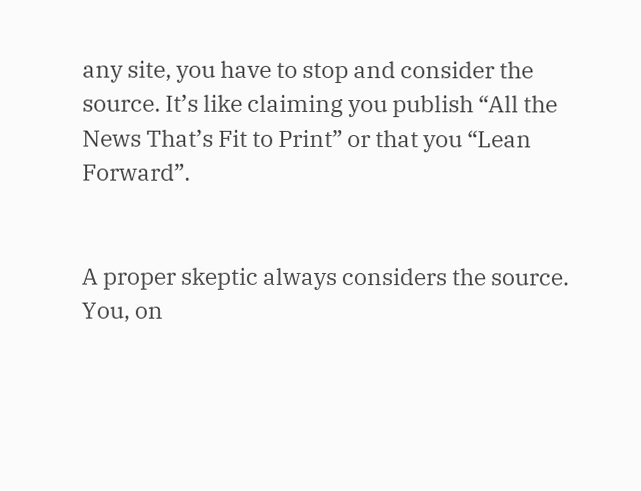any site, you have to stop and consider the source. It’s like claiming you publish “All the News That’s Fit to Print” or that you “Lean Forward”.


A proper skeptic always considers the source. You, on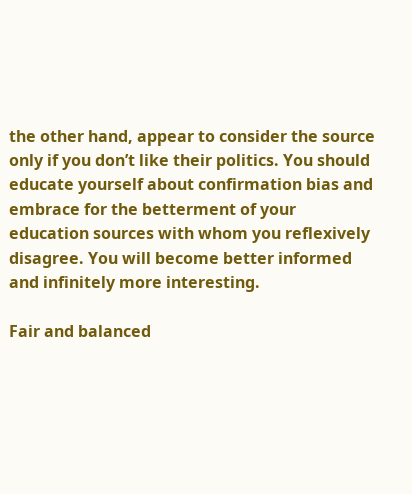the other hand, appear to consider the source only if you don’t like their politics. You should educate yourself about confirmation bias and embrace for the betterment of your education sources with whom you reflexively disagree. You will become better informed and infinitely more interesting.

Fair and balanced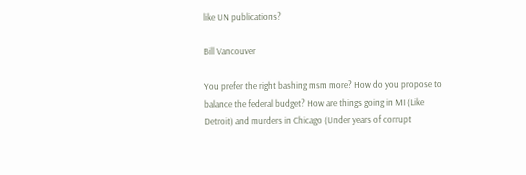like UN publications?

Bill Vancouver

You prefer the right bashing msm more? How do you propose to balance the federal budget? How are things going in MI (Like Detroit) and murders in Chicago (Under years of corrupt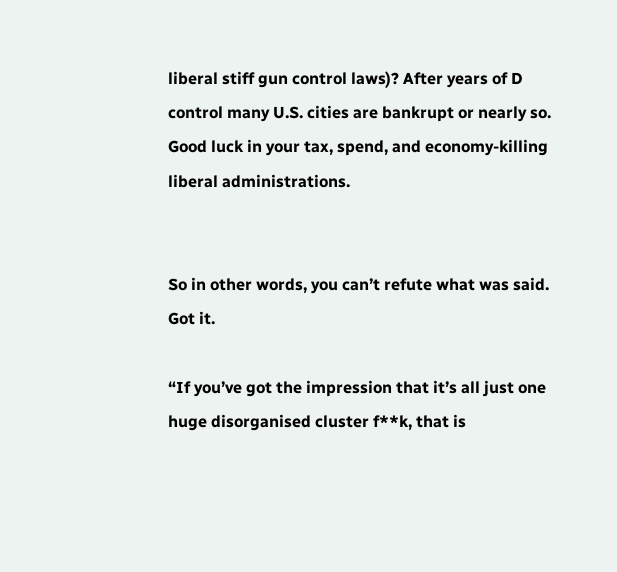liberal stiff gun control laws)? After years of D control many U.S. cities are bankrupt or nearly so.
Good luck in your tax, spend, and economy-killing liberal administrations.


So in other words, you can’t refute what was said. Got it.

“If you’ve got the impression that it’s all just one huge disorganised cluster f**k, that is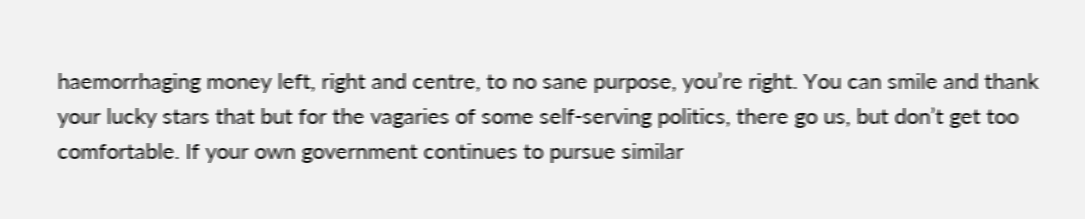haemorrhaging money left, right and centre, to no sane purpose, you’re right. You can smile and thank your lucky stars that but for the vagaries of some self-serving politics, there go us, but don’t get too comfortable. If your own government continues to pursue similar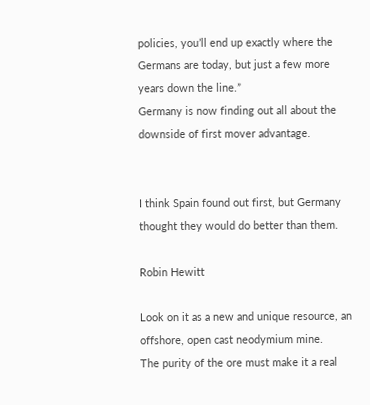policies, you’ll end up exactly where the Germans are today, but just a few more years down the line.”
Germany is now finding out all about the downside of first mover advantage.


I think Spain found out first, but Germany thought they would do better than them.

Robin Hewitt

Look on it as a new and unique resource, an offshore, open cast neodymium mine.
The purity of the ore must make it a real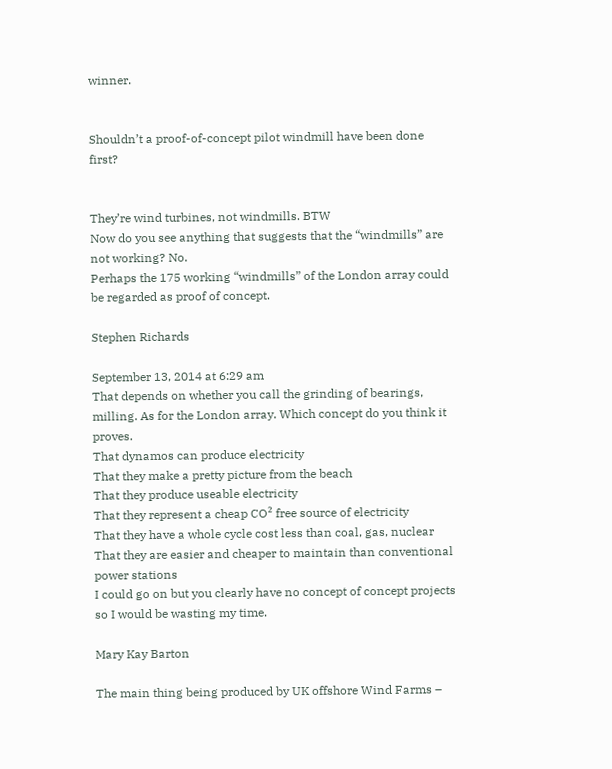winner.


Shouldn’t a proof-of-concept pilot windmill have been done first?


They’re wind turbines, not windmills. BTW
Now do you see anything that suggests that the “windmills” are not working? No.
Perhaps the 175 working “windmills” of the London array could be regarded as proof of concept.

Stephen Richards

September 13, 2014 at 6:29 am
That depends on whether you call the grinding of bearings, milling. As for the London array. Which concept do you think it proves.
That dynamos can produce electricity
That they make a pretty picture from the beach
That they produce useable electricity
That they represent a cheap CO² free source of electricity
That they have a whole cycle cost less than coal, gas, nuclear
That they are easier and cheaper to maintain than conventional power stations
I could go on but you clearly have no concept of concept projects so I would be wasting my time.

Mary Kay Barton

The main thing being produced by UK offshore Wind Farms –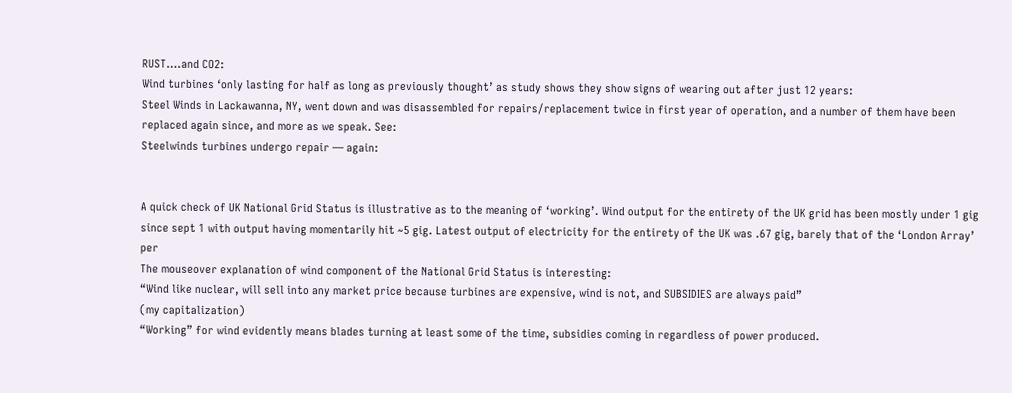RUST….and CO2:
Wind turbines ‘only lasting for half as long as previously thought’ as study shows they show signs of wearing out after just 12 years:
Steel Winds in Lackawanna, NY, went down and was disassembled for repairs/replacement twice in first year of operation, and a number of them have been replaced again since, and more as we speak. See:
Steelwinds turbines undergo repair — again:


A quick check of UK National Grid Status is illustrative as to the meaning of ‘working’. Wind output for the entirety of the UK grid has been mostly under 1 gig since sept 1 with output having momentarily hit ~5 gig. Latest output of electricity for the entirety of the UK was .67 gig, barely that of the ‘London Array’ per
The mouseover explanation of wind component of the National Grid Status is interesting:
“Wind like nuclear, will sell into any market price because turbines are expensive, wind is not, and SUBSIDIES are always paid”
(my capitalization)
“Working” for wind evidently means blades turning at least some of the time, subsidies coming in regardless of power produced.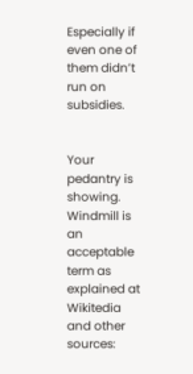Especially if even one of them didn’t run on subsidies.


Your pedantry is showing. Windmill is an acceptable term as explained at Wikitedia and other sources: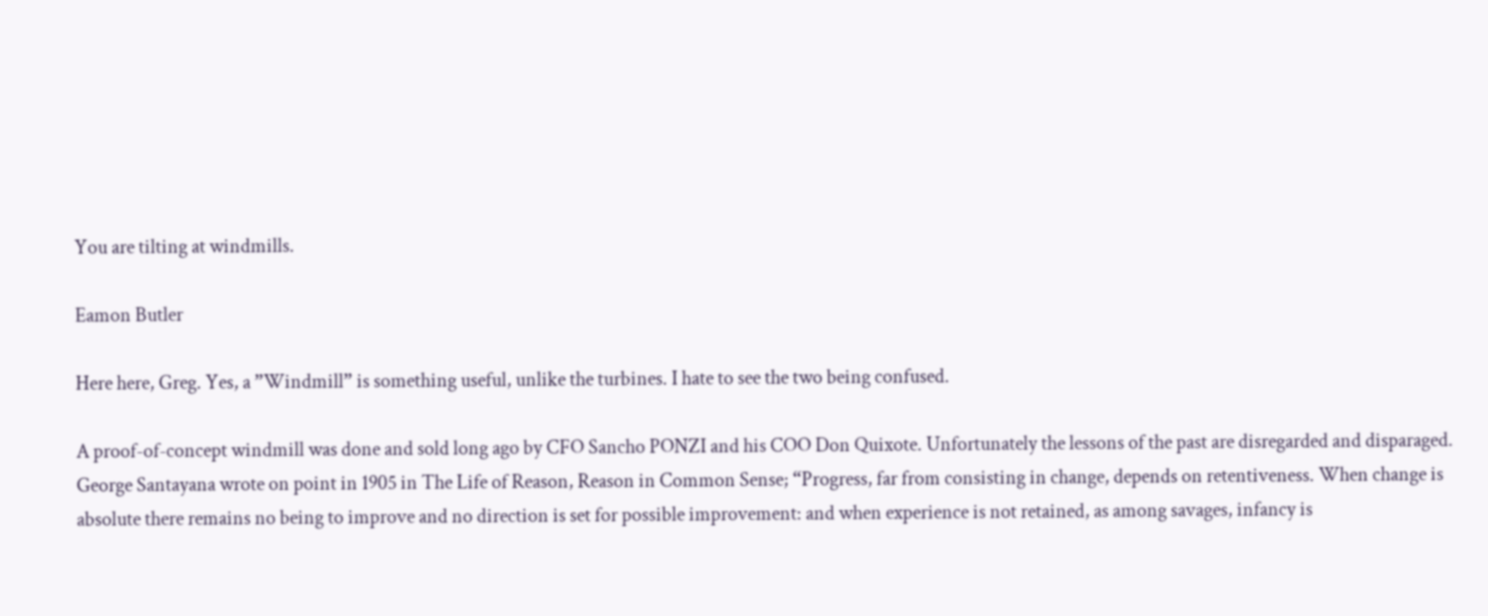You are tilting at windmills.

Eamon Butler

Here here, Greg. Yes, a ”Windmill” is something useful, unlike the turbines. I hate to see the two being confused.

A proof-of-concept windmill was done and sold long ago by CFO Sancho PONZI and his COO Don Quixote. Unfortunately the lessons of the past are disregarded and disparaged.
George Santayana wrote on point in 1905 in The Life of Reason, Reason in Common Sense; “Progress, far from consisting in change, depends on retentiveness. When change is absolute there remains no being to improve and no direction is set for possible improvement: and when experience is not retained, as among savages, infancy is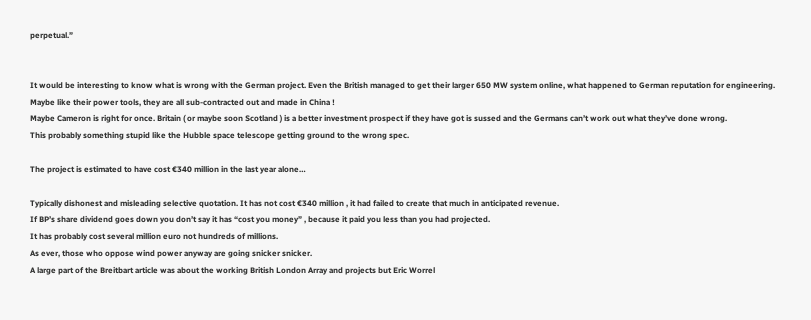perpetual.”


It would be interesting to know what is wrong with the German project. Even the British managed to get their larger 650 MW system online, what happened to German reputation for engineering. Maybe like their power tools, they are all sub-contracted out and made in China !
Maybe Cameron is right for once. Britain ( or maybe soon Scotland ) is a better investment prospect if they have got is sussed and the Germans can’t work out what they’ve done wrong.
This probably something stupid like the Hubble space telescope getting ground to the wrong spec.

The project is estimated to have cost €340 million in the last year alone…

Typically dishonest and misleading selective quotation. It has not cost €340 million , it had failed to create that much in anticipated revenue.
If BP’s share dividend goes down you don’t say it has “cost you money” , because it paid you less than you had projected.
It has probably cost several million euro not hundreds of millions.
As ever, those who oppose wind power anyway are going snicker snicker.
A large part of the Breitbart article was about the working British London Array and projects but Eric Worrel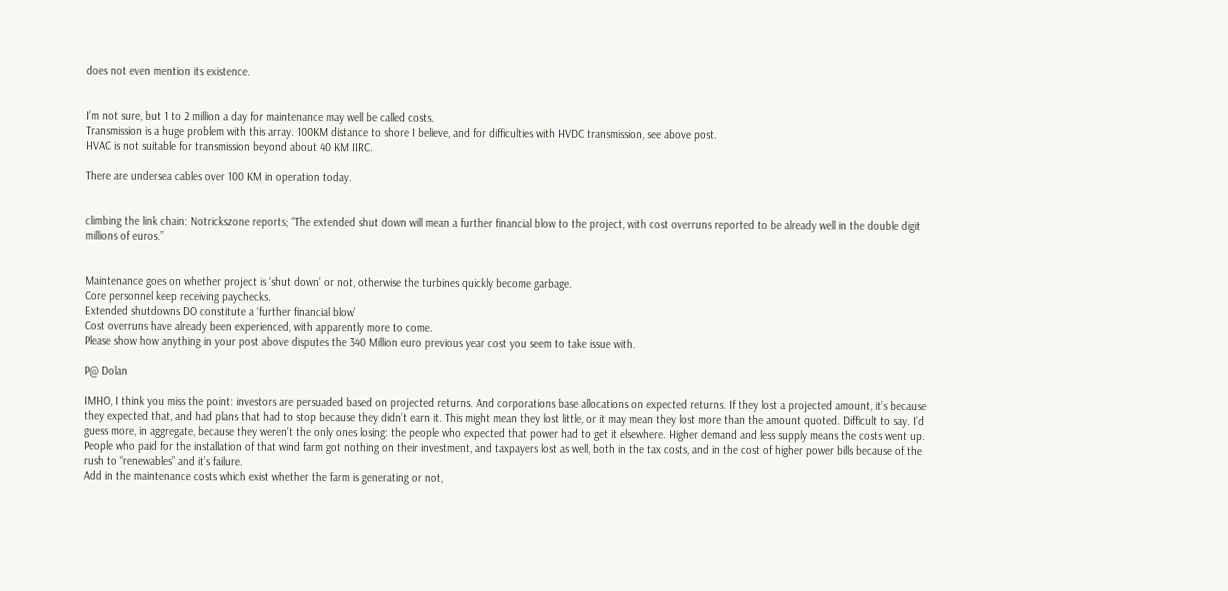does not even mention its existence.


I’m not sure, but 1 to 2 million a day for maintenance may well be called costs.
Transmission is a huge problem with this array. 100KM distance to shore I believe, and for difficulties with HVDC transmission, see above post.
HVAC is not suitable for transmission beyond about 40 KM IIRC.

There are undersea cables over 100 KM in operation today.


climbing the link chain: Notrickszone reports; “The extended shut down will mean a further financial blow to the project, with cost overruns reported to be already well in the double digit millions of euros.”


Maintenance goes on whether project is ‘shut down’ or not, otherwise the turbines quickly become garbage.
Core personnel keep receiving paychecks.
Extended shutdowns DO constitute a ‘further financial blow’
Cost overruns have already been experienced, with apparently more to come.
Please show how anything in your post above disputes the 340 Million euro previous year cost you seem to take issue with.

P@ Dolan

IMHO, I think you miss the point: investors are persuaded based on projected returns. And corporations base allocations on expected returns. If they lost a projected amount, it’s because they expected that, and had plans that had to stop because they didn’t earn it. This might mean they lost little, or it may mean they lost more than the amount quoted. Difficult to say. I’d guess more, in aggregate, because they weren’t the only ones losing: the people who expected that power had to get it elsewhere. Higher demand and less supply means the costs went up. People who paid for the installation of that wind farm got nothing on their investment, and taxpayers lost as well, both in the tax costs, and in the cost of higher power bills because of the rush to “renewables” and it’s failure.
Add in the maintenance costs which exist whether the farm is generating or not,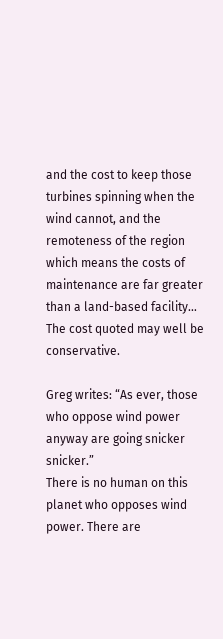and the cost to keep those turbines spinning when the wind cannot, and the remoteness of the region which means the costs of maintenance are far greater than a land-based facility…
The cost quoted may well be conservative.

Greg writes: “As ever, those who oppose wind power anyway are going snicker snicker.”
There is no human on this planet who opposes wind power. There are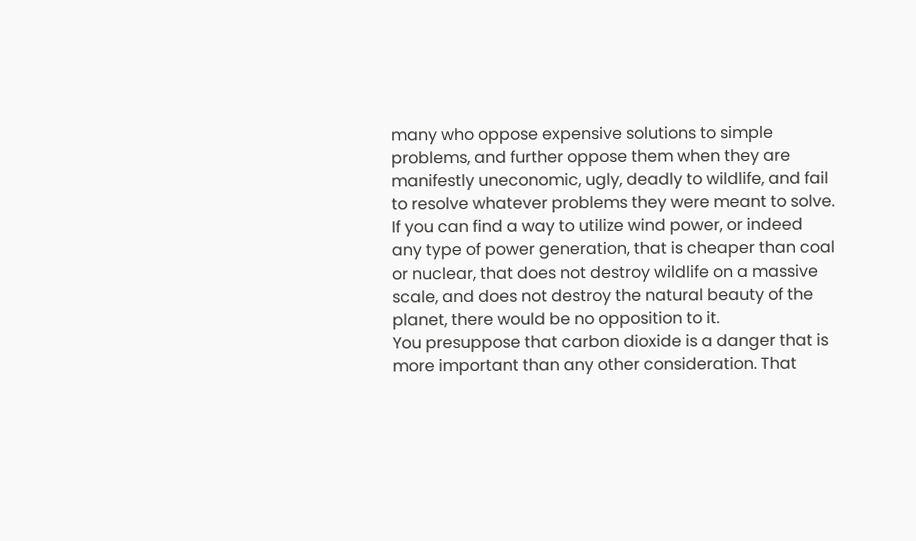many who oppose expensive solutions to simple problems, and further oppose them when they are manifestly uneconomic, ugly, deadly to wildlife, and fail to resolve whatever problems they were meant to solve. If you can find a way to utilize wind power, or indeed any type of power generation, that is cheaper than coal or nuclear, that does not destroy wildlife on a massive scale, and does not destroy the natural beauty of the planet, there would be no opposition to it.
You presuppose that carbon dioxide is a danger that is more important than any other consideration. That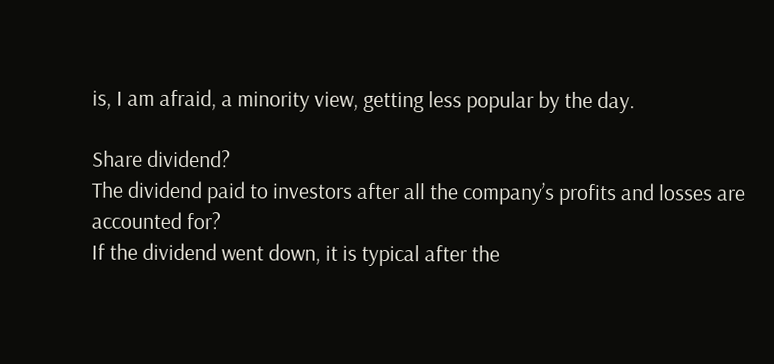is, I am afraid, a minority view, getting less popular by the day.

Share dividend?
The dividend paid to investors after all the company’s profits and losses are accounted for?
If the dividend went down, it is typical after the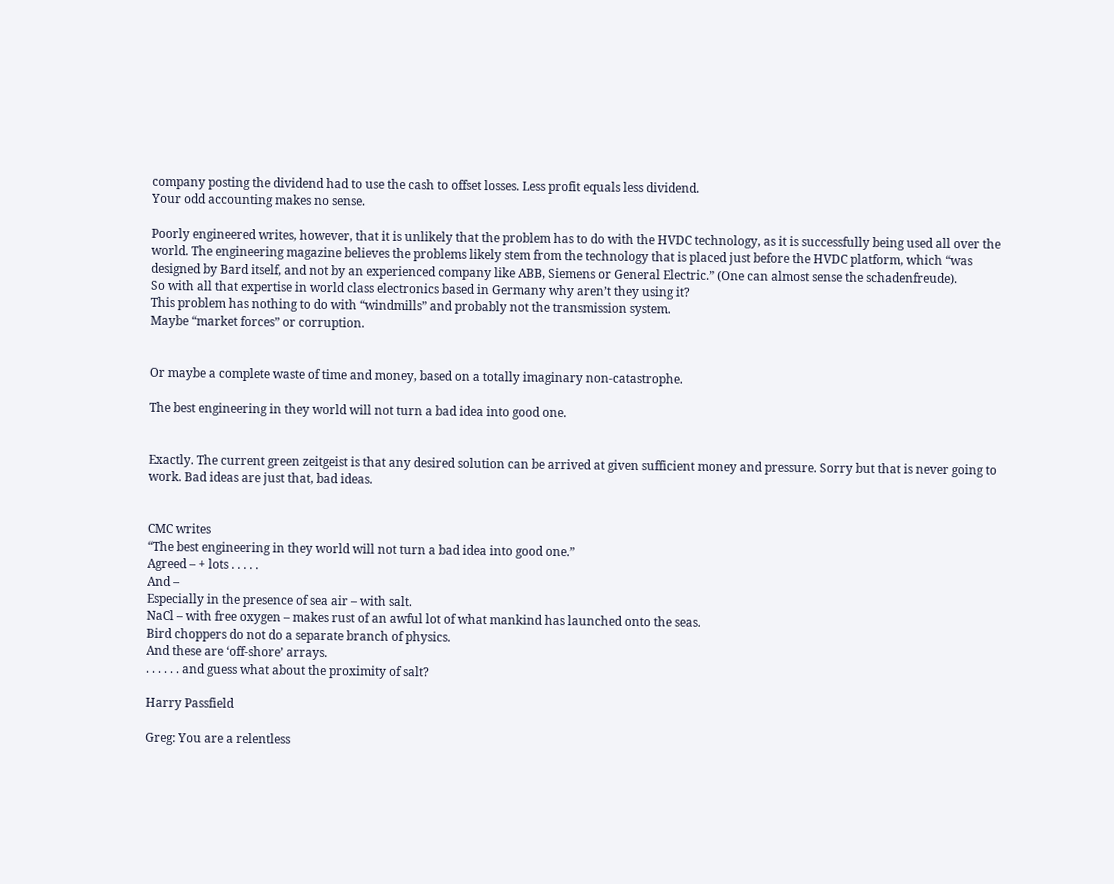company posting the dividend had to use the cash to offset losses. Less profit equals less dividend.
Your odd accounting makes no sense.

Poorly engineered writes, however, that it is unlikely that the problem has to do with the HVDC technology, as it is successfully being used all over the world. The engineering magazine believes the problems likely stem from the technology that is placed just before the HVDC platform, which “was designed by Bard itself, and not by an experienced company like ABB, Siemens or General Electric.” (One can almost sense the schadenfreude).
So with all that expertise in world class electronics based in Germany why aren’t they using it?
This problem has nothing to do with “windmills” and probably not the transmission system.
Maybe “market forces” or corruption.


Or maybe a complete waste of time and money, based on a totally imaginary non-catastrophe.

The best engineering in they world will not turn a bad idea into good one.


Exactly. The current green zeitgeist is that any desired solution can be arrived at given sufficient money and pressure. Sorry but that is never going to work. Bad ideas are just that, bad ideas.


CMC writes
“The best engineering in they world will not turn a bad idea into good one.”
Agreed – + lots . . . . .
And –
Especially in the presence of sea air – with salt.
NaCl – with free oxygen – makes rust of an awful lot of what mankind has launched onto the seas.
Bird choppers do not do a separate branch of physics.
And these are ‘off-shore’ arrays.
. . . . . . and guess what about the proximity of salt?

Harry Passfield

Greg: You are a relentless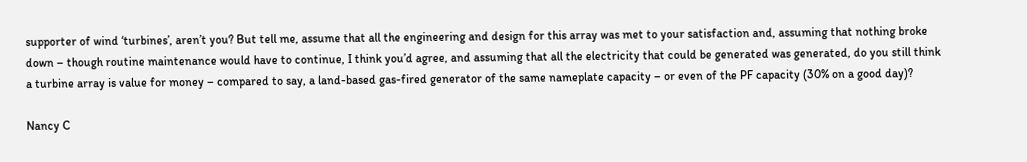supporter of wind ‘turbines’, aren’t you? But tell me, assume that all the engineering and design for this array was met to your satisfaction and, assuming that nothing broke down – though routine maintenance would have to continue, I think you’d agree, and assuming that all the electricity that could be generated was generated, do you still think a turbine array is value for money – compared to say, a land-based gas-fired generator of the same nameplate capacity – or even of the PF capacity (30% on a good day)?

Nancy C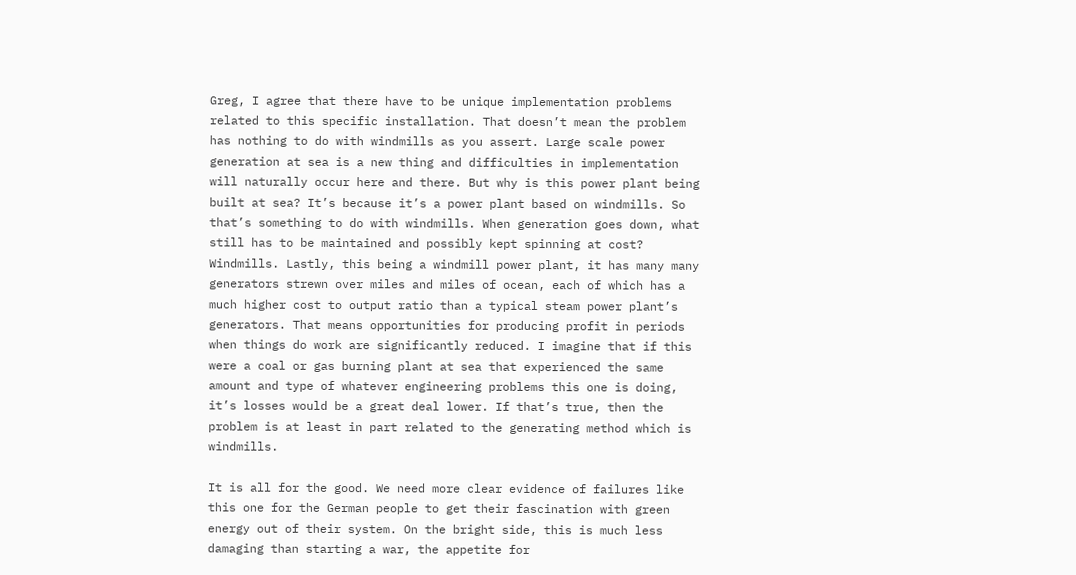Greg, I agree that there have to be unique implementation problems related to this specific installation. That doesn’t mean the problem has nothing to do with windmills as you assert. Large scale power generation at sea is a new thing and difficulties in implementation will naturally occur here and there. But why is this power plant being built at sea? It’s because it’s a power plant based on windmills. So that’s something to do with windmills. When generation goes down, what still has to be maintained and possibly kept spinning at cost? Windmills. Lastly, this being a windmill power plant, it has many many generators strewn over miles and miles of ocean, each of which has a much higher cost to output ratio than a typical steam power plant’s generators. That means opportunities for producing profit in periods when things do work are significantly reduced. I imagine that if this were a coal or gas burning plant at sea that experienced the same amount and type of whatever engineering problems this one is doing, it’s losses would be a great deal lower. If that’s true, then the problem is at least in part related to the generating method which is windmills.

It is all for the good. We need more clear evidence of failures like this one for the German people to get their fascination with green energy out of their system. On the bright side, this is much less damaging than starting a war, the appetite for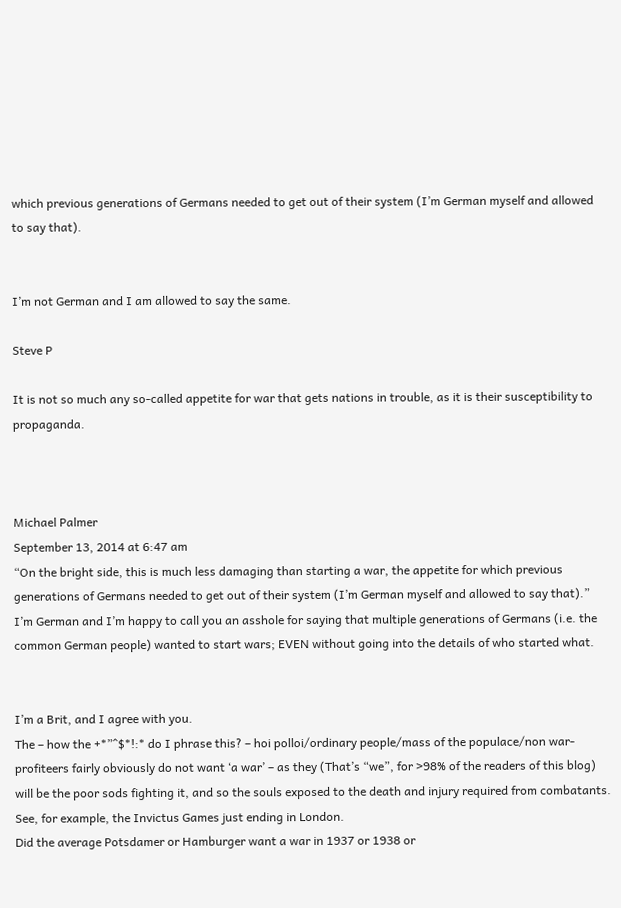which previous generations of Germans needed to get out of their system (I’m German myself and allowed to say that).


I’m not German and I am allowed to say the same.

Steve P

It is not so much any so-called appetite for war that gets nations in trouble, as it is their susceptibility to propaganda.



Michael Palmer
September 13, 2014 at 6:47 am
“On the bright side, this is much less damaging than starting a war, the appetite for which previous generations of Germans needed to get out of their system (I’m German myself and allowed to say that).”
I’m German and I’m happy to call you an asshole for saying that multiple generations of Germans (i.e. the common German people) wanted to start wars; EVEN without going into the details of who started what.


I’m a Brit, and I agree with you.
The – how the +*”^$*!:* do I phrase this? – hoi polloi/ordinary people/mass of the populace/non war-profiteers fairly obviously do not want ‘a war’ – as they (That’s “we”, for >98% of the readers of this blog) will be the poor sods fighting it, and so the souls exposed to the death and injury required from combatants.
See, for example, the Invictus Games just ending in London.
Did the average Potsdamer or Hamburger want a war in 1937 or 1938 or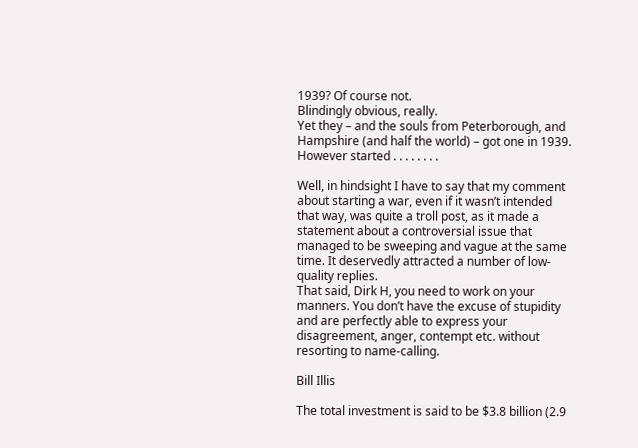1939? Of course not.
Blindingly obvious, really.
Yet they – and the souls from Peterborough, and Hampshire (and half the world) – got one in 1939.
However started . . . . . . . .

Well, in hindsight I have to say that my comment about starting a war, even if it wasn’t intended that way, was quite a troll post, as it made a statement about a controversial issue that managed to be sweeping and vague at the same time. It deservedly attracted a number of low-quality replies.
That said, Dirk H, you need to work on your manners. You don’t have the excuse of stupidity and are perfectly able to express your disagreement, anger, contempt etc. without resorting to name-calling.

Bill Illis

The total investment is said to be $3.8 billion (2.9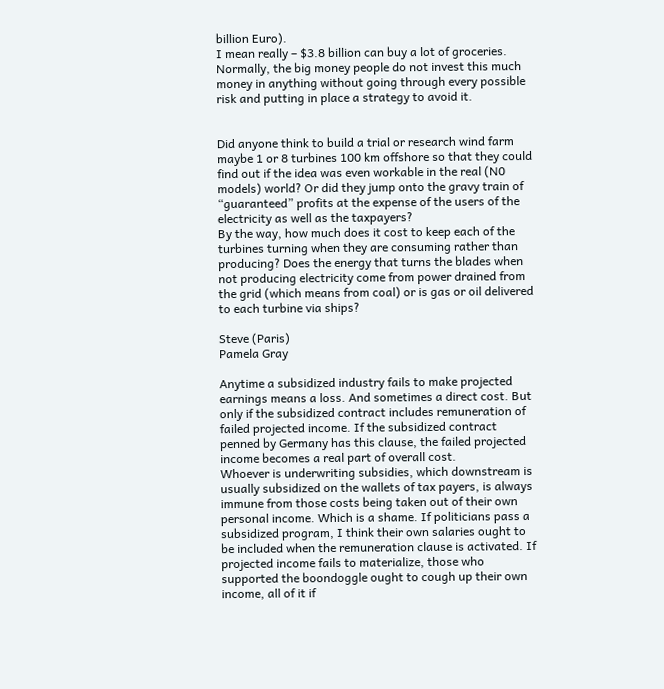billion Euro).
I mean really – $3.8 billion can buy a lot of groceries. Normally, the big money people do not invest this much money in anything without going through every possible risk and putting in place a strategy to avoid it.


Did anyone think to build a trial or research wind farm maybe 1 or 8 turbines 100 km offshore so that they could find out if the idea was even workable in the real (N0 models) world? Or did they jump onto the gravy train of “guaranteed” profits at the expense of the users of the electricity as well as the taxpayers?
By the way, how much does it cost to keep each of the turbines turning when they are consuming rather than producing? Does the energy that turns the blades when not producing electricity come from power drained from the grid (which means from coal) or is gas or oil delivered to each turbine via ships?

Steve (Paris)
Pamela Gray

Anytime a subsidized industry fails to make projected earnings means a loss. And sometimes a direct cost. But only if the subsidized contract includes remuneration of failed projected income. If the subsidized contract penned by Germany has this clause, the failed projected income becomes a real part of overall cost.
Whoever is underwriting subsidies, which downstream is usually subsidized on the wallets of tax payers, is always immune from those costs being taken out of their own personal income. Which is a shame. If politicians pass a subsidized program, I think their own salaries ought to be included when the remuneration clause is activated. If projected income fails to materialize, those who supported the boondoggle ought to cough up their own income, all of it if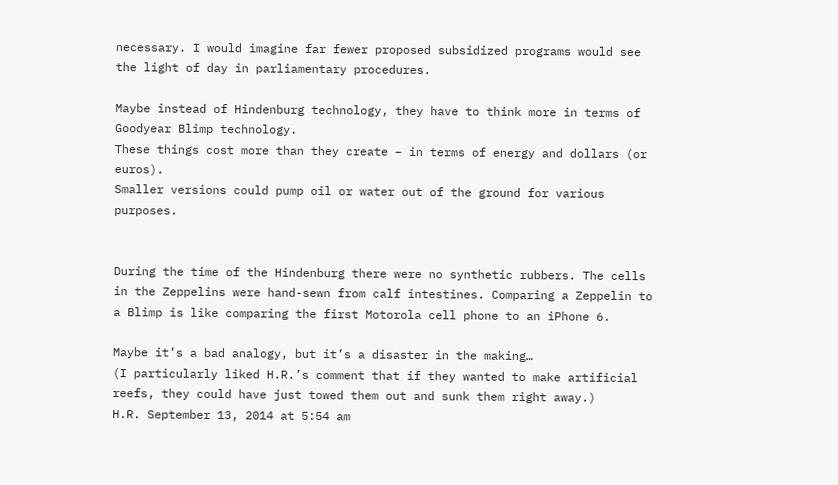necessary. I would imagine far fewer proposed subsidized programs would see the light of day in parliamentary procedures.

Maybe instead of Hindenburg technology, they have to think more in terms of Goodyear Blimp technology.
These things cost more than they create – in terms of energy and dollars (or euros).
Smaller versions could pump oil or water out of the ground for various purposes.


During the time of the Hindenburg there were no synthetic rubbers. The cells in the Zeppelins were hand-sewn from calf intestines. Comparing a Zeppelin to a Blimp is like comparing the first Motorola cell phone to an iPhone 6.

Maybe it’s a bad analogy, but it’s a disaster in the making…
(I particularly liked H.R.’s comment that if they wanted to make artificial reefs, they could have just towed them out and sunk them right away.)
H.R. September 13, 2014 at 5:54 am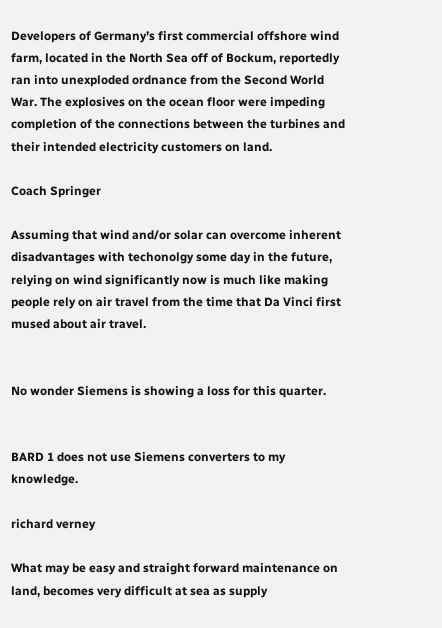Developers of Germany’s first commercial offshore wind farm, located in the North Sea off of Bockum, reportedly ran into unexploded ordnance from the Second World War. The explosives on the ocean floor were impeding completion of the connections between the turbines and their intended electricity customers on land.

Coach Springer

Assuming that wind and/or solar can overcome inherent disadvantages with techonolgy some day in the future, relying on wind significantly now is much like making people rely on air travel from the time that Da Vinci first mused about air travel.


No wonder Siemens is showing a loss for this quarter.


BARD 1 does not use Siemens converters to my knowledge.

richard verney

What may be easy and straight forward maintenance on land, becomes very difficult at sea as supply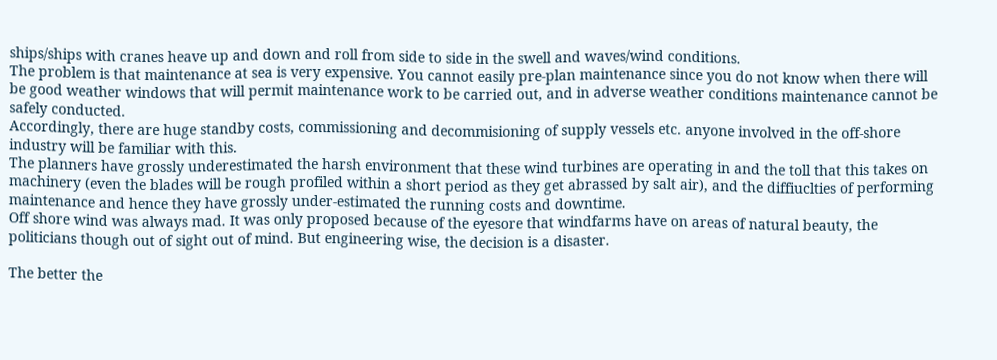ships/ships with cranes heave up and down and roll from side to side in the swell and waves/wind conditions.
The problem is that maintenance at sea is very expensive. You cannot easily pre-plan maintenance since you do not know when there will be good weather windows that will permit maintenance work to be carried out, and in adverse weather conditions maintenance cannot be safely conducted.
Accordingly, there are huge standby costs, commissioning and decommisioning of supply vessels etc. anyone involved in the off-shore industry will be familiar with this.
The planners have grossly underestimated the harsh environment that these wind turbines are operating in and the toll that this takes on machinery (even the blades will be rough profiled within a short period as they get abrassed by salt air), and the diffiuclties of performing maintenance and hence they have grossly under-estimated the running costs and downtime.
Off shore wind was always mad. It was only proposed because of the eyesore that windfarms have on areas of natural beauty, the politicians though out of sight out of mind. But engineering wise, the decision is a disaster.

The better the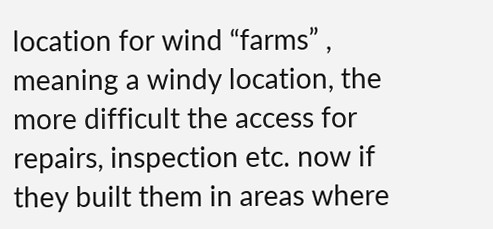location for wind “farms” , meaning a windy location, the more difficult the access for repairs, inspection etc. now if they built them in areas where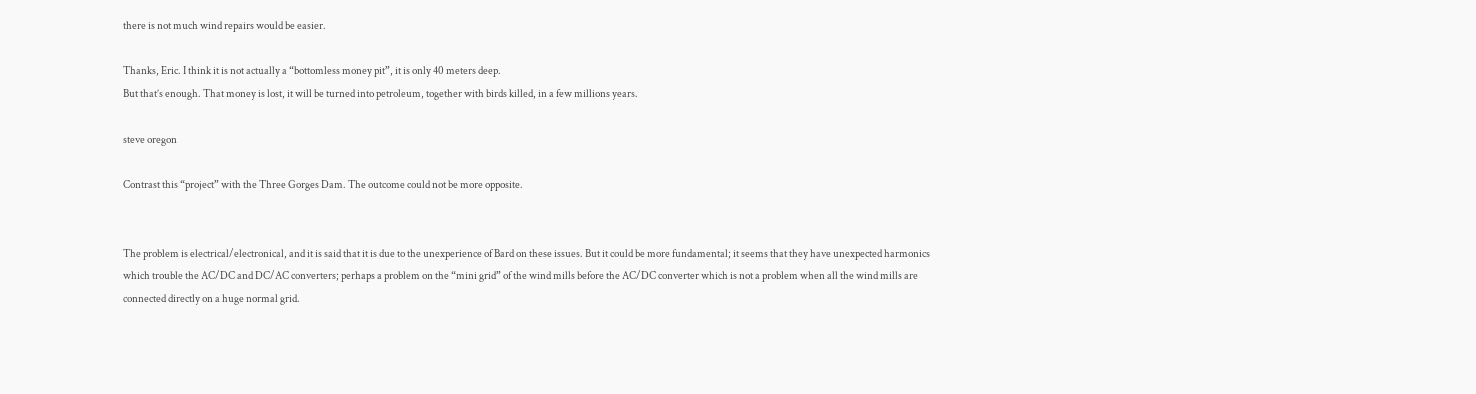there is not much wind repairs would be easier.

Thanks, Eric. I think it is not actually a “bottomless money pit”, it is only 40 meters deep.
But that’s enough. That money is lost, it will be turned into petroleum, together with birds killed, in a few millions years.

steve oregon

Contrast this “project” with the Three Gorges Dam. The outcome could not be more opposite.


The problem is electrical/electronical, and it is said that it is due to the unexperience of Bard on these issues. But it could be more fundamental; it seems that they have unexpected harmonics which trouble the AC/DC and DC/AC converters; perhaps a problem on the “mini grid” of the wind mills before the AC/DC converter which is not a problem when all the wind mills are connected directly on a huge normal grid.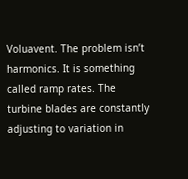Voluavent. The problem isn’t harmonics. It is something called ramp rates. The turbine blades are constantly adjusting to variation in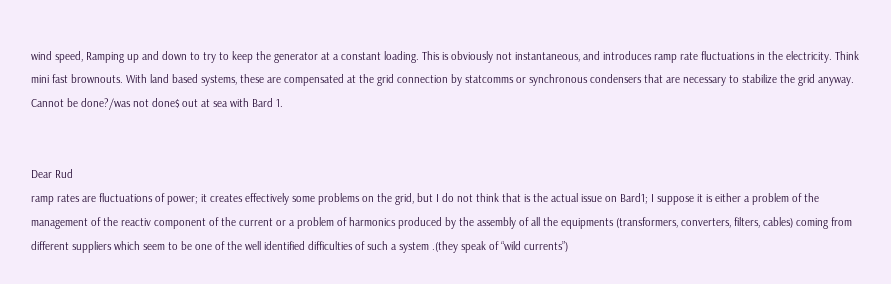wind speed, Ramping up and down to try to keep the generator at a constant loading. This is obviously not instantaneous, and introduces ramp rate fluctuations in the electricity. Think mini fast brownouts. With land based systems, these are compensated at the grid connection by statcomms or synchronous condensers that are necessary to stabilize the grid anyway. Cannot be done?/was not done$ out at sea with Bard 1.


Dear Rud
ramp rates are fluctuations of power; it creates effectively some problems on the grid, but I do not think that is the actual issue on Bard1; I suppose it is either a problem of the management of the reactiv component of the current or a problem of harmonics produced by the assembly of all the equipments (transformers, converters, filters, cables) coming from different suppliers which seem to be one of the well identified difficulties of such a system .(they speak of “wild currents”)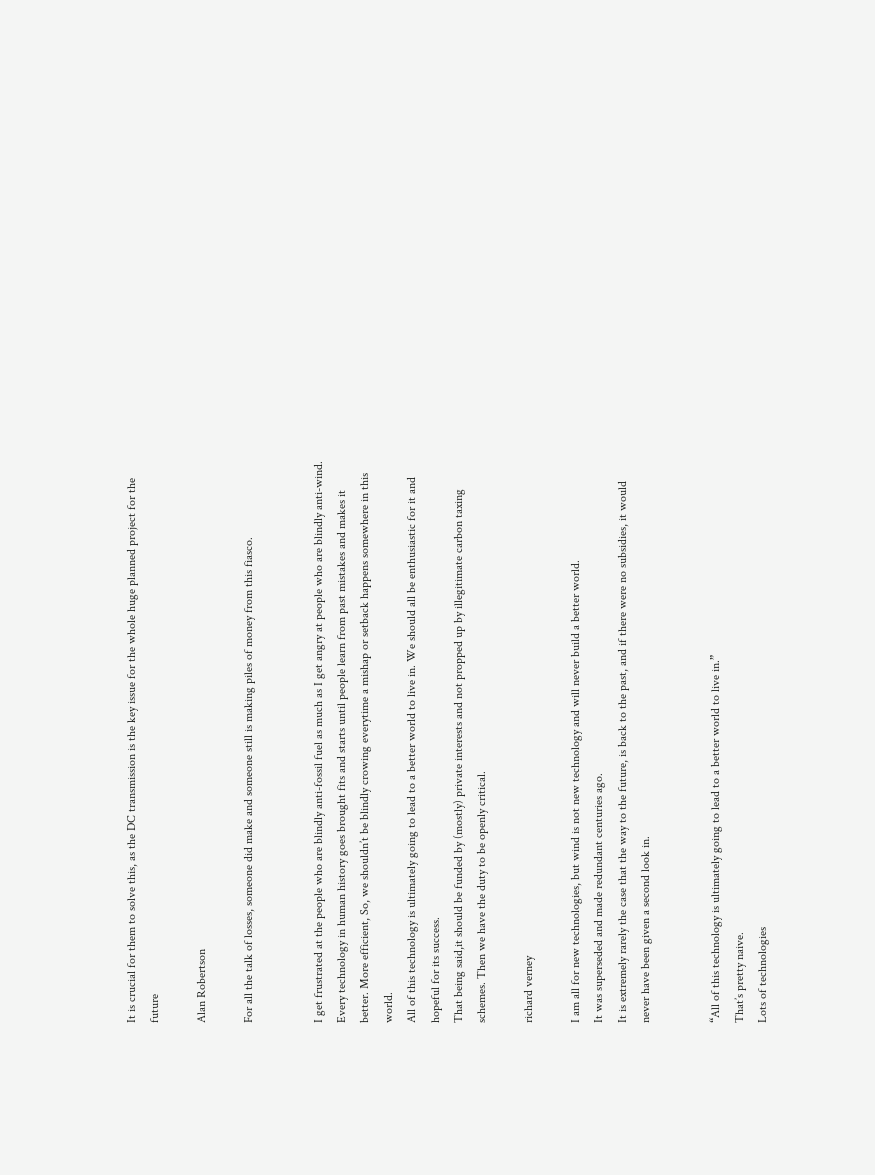It is crucial for them to solve this, as the DC transmission is the key issue for the whole huge planned project for the future

Alan Robertson

For all the talk of losses, someone did make and someone still is making piles of money from this fiasco.


I get frustrated at the people who are blindly anti-fossil fuel as much as I get angry at people who are blindly anti-wind. Every technology in human history goes brought fits and starts until people learn from past mistakes and makes it better. More efficient, So, we shouldn’t be blindly crowing everytime a mishap or setback happens somewhere in this world.
All of this technology is ultimately going to lead to a better world to live in. We should all be enthusiastic for it and hopeful for its success.
That being said,it should be funded by (mostly) private interests and not propped up by illegitimate carbon taxing schemes. Then we have the duty to be openly critical.

richard verney

I am all for new technologies, but wind is not new technology and will never build a better world.
It was superseded and made redundant centuries ago.
It is extremely rarely the case that the way to the future, is back to the past, and if there were no subsidies, it would never have been given a second look in.


“All of this technology is ultimately going to lead to a better world to live in.”
That’s pretty naive.
Lots of technologies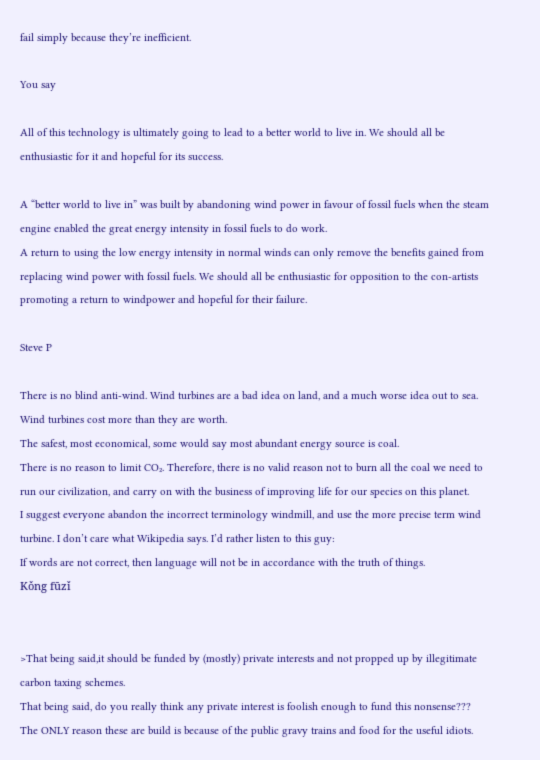fail simply because they’re inefficient.

You say

All of this technology is ultimately going to lead to a better world to live in. We should all be enthusiastic for it and hopeful for its success.

A “better world to live in” was built by abandoning wind power in favour of fossil fuels when the steam engine enabled the great energy intensity in fossil fuels to do work.
A return to using the low energy intensity in normal winds can only remove the benefits gained from replacing wind power with fossil fuels. We should all be enthusiastic for opposition to the con-artists promoting a return to windpower and hopeful for their failure.

Steve P

There is no blind anti-wind. Wind turbines are a bad idea on land, and a much worse idea out to sea. Wind turbines cost more than they are worth.
The safest, most economical, some would say most abundant energy source is coal.
There is no reason to limit CO₂. Therefore, there is no valid reason not to burn all the coal we need to run our civilization, and carry on with the business of improving life for our species on this planet.
I suggest everyone abandon the incorrect terminology windmill, and use the more precise term wind turbine. I don’t care what Wikipedia says. I’d rather listen to this guy:
If words are not correct, then language will not be in accordance with the truth of things.
Kǒng fūzǐ


>That being said,it should be funded by (mostly) private interests and not propped up by illegitimate carbon taxing schemes.
That being said, do you really think any private interest is foolish enough to fund this nonsense??? The ONLY reason these are build is because of the public gravy trains and food for the useful idiots.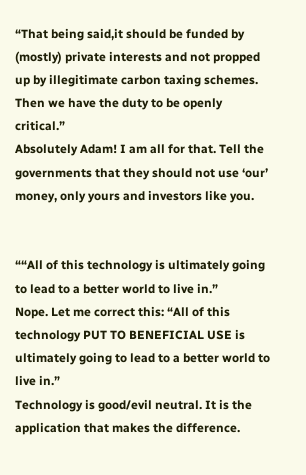“That being said,it should be funded by (mostly) private interests and not propped up by illegitimate carbon taxing schemes. Then we have the duty to be openly critical.”
Absolutely Adam! I am all for that. Tell the governments that they should not use ‘our’ money, only yours and investors like you.


““All of this technology is ultimately going to lead to a better world to live in.”
Nope. Let me correct this: “All of this technology PUT TO BENEFICIAL USE is ultimately going to lead to a better world to live in.”
Technology is good/evil neutral. It is the application that makes the difference.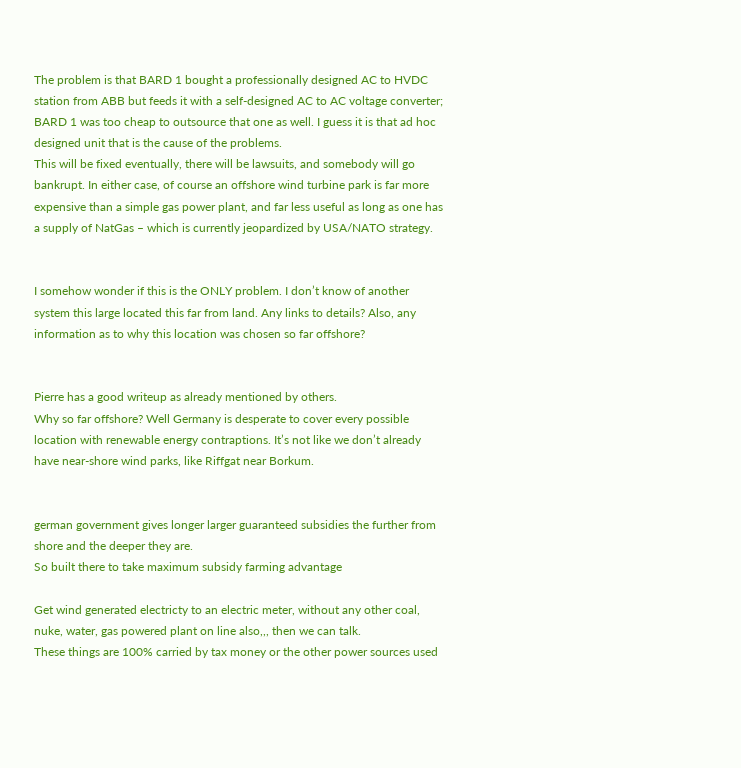The problem is that BARD 1 bought a professionally designed AC to HVDC station from ABB but feeds it with a self-designed AC to AC voltage converter; BARD 1 was too cheap to outsource that one as well. I guess it is that ad hoc designed unit that is the cause of the problems.
This will be fixed eventually, there will be lawsuits, and somebody will go bankrupt. In either case, of course an offshore wind turbine park is far more expensive than a simple gas power plant, and far less useful as long as one has a supply of NatGas – which is currently jeopardized by USA/NATO strategy.


I somehow wonder if this is the ONLY problem. I don’t know of another system this large located this far from land. Any links to details? Also, any information as to why this location was chosen so far offshore?


Pierre has a good writeup as already mentioned by others.
Why so far offshore? Well Germany is desperate to cover every possible location with renewable energy contraptions. It’s not like we don’t already have near-shore wind parks, like Riffgat near Borkum.


german government gives longer larger guaranteed subsidies the further from shore and the deeper they are.
So built there to take maximum subsidy farming advantage

Get wind generated electricty to an electric meter, without any other coal, nuke, water, gas powered plant on line also,,, then we can talk.
These things are 100% carried by tax money or the other power sources used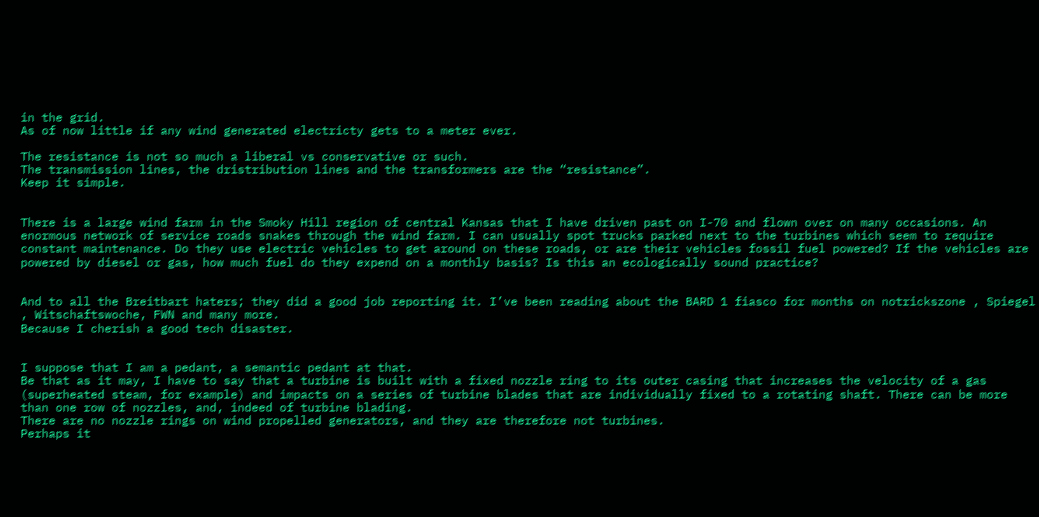in the grid.
As of now little if any wind generated electricty gets to a meter ever.

The resistance is not so much a liberal vs conservative or such.
The transmission lines, the dristribution lines and the transformers are the “resistance”.
Keep it simple.


There is a large wind farm in the Smoky Hill region of central Kansas that I have driven past on I-70 and flown over on many occasions. An enormous network of service roads snakes through the wind farm. I can usually spot trucks parked next to the turbines which seem to require constant maintenance. Do they use electric vehicles to get around on these roads, or are their vehicles fossil fuel powered? If the vehicles are powered by diesel or gas, how much fuel do they expend on a monthly basis? Is this an ecologically sound practice?


And to all the Breitbart haters; they did a good job reporting it. I’ve been reading about the BARD 1 fiasco for months on notrickszone , Spiegel , Witschaftswoche, FWN and many more.
Because I cherish a good tech disaster.


I suppose that I am a pedant, a semantic pedant at that.
Be that as it may, I have to say that a turbine is built with a fixed nozzle ring to its outer casing that increases the velocity of a gas (superheated steam, for example) and impacts on a series of turbine blades that are individually fixed to a rotating shaft. There can be more than one row of nozzles, and, indeed of turbine blading.
There are no nozzle rings on wind propelled generators, and they are therefore not turbines.
Perhaps it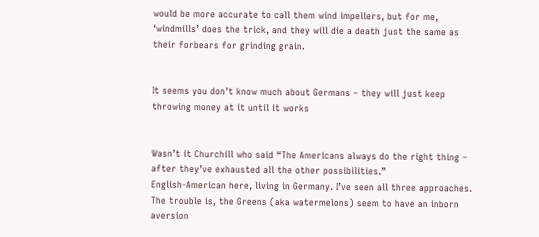would be more accurate to call them wind impellers, but for me, ‘windmills’ does the trick, and they will die a death just the same as their forbears for grinding grain.


It seems you don’t know much about Germans – they will just keep throwing money at it until it works


Wasn’t it Churchill who said “The Americans always do the right thing – after they’ve exhausted all the other possibilities.”
English-American here, living in Germany. I’ve seen all three approaches. The trouble is, the Greens (aka watermelons) seem to have an inborn aversion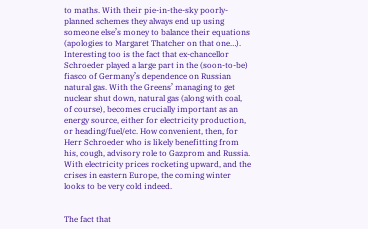to maths. With their pie-in-the-sky poorly-planned schemes they always end up using someone else’s money to balance their equations (apologies to Margaret Thatcher on that one…).
Interesting too is the fact that ex-chancellor Schroeder played a large part in the (soon-to-be) fiasco of Germany’s dependence on Russian natural gas. With the Greens’ managing to get nuclear shut down, natural gas (along with coal, of course), becomes crucially important as an energy source, either for electricity production, or heading/fuel/etc. How convenient, then, for Herr Schroeder who is likely benefitting from his, cough, advisory role to Gazprom and Russia. With electricity prices rocketing upward, and the crises in eastern Europe, the coming winter looks to be very cold indeed.


The fact that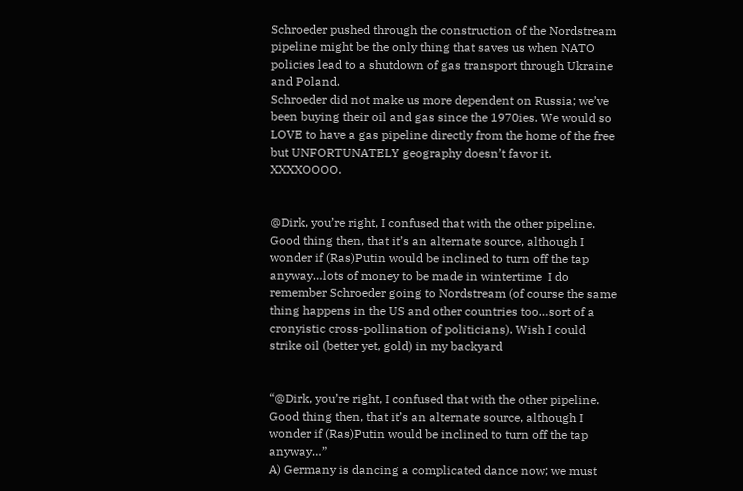Schroeder pushed through the construction of the Nordstream pipeline might be the only thing that saves us when NATO policies lead to a shutdown of gas transport through Ukraine and Poland.
Schroeder did not make us more dependent on Russia; we’ve been buying their oil and gas since the 1970ies. We would so LOVE to have a gas pipeline directly from the home of the free but UNFORTUNATELY geography doesn’t favor it. XXXXOOOO.


@Dirk, you’re right, I confused that with the other pipeline. Good thing then, that it’s an alternate source, although I wonder if (Ras)Putin would be inclined to turn off the tap anyway…lots of money to be made in wintertime  I do remember Schroeder going to Nordstream (of course the same thing happens in the US and other countries too…sort of a cronyistic cross-pollination of politicians). Wish I could strike oil (better yet, gold) in my backyard


“@Dirk, you’re right, I confused that with the other pipeline. Good thing then, that it’s an alternate source, although I wonder if (Ras)Putin would be inclined to turn off the tap anyway…”
A) Germany is dancing a complicated dance now; we must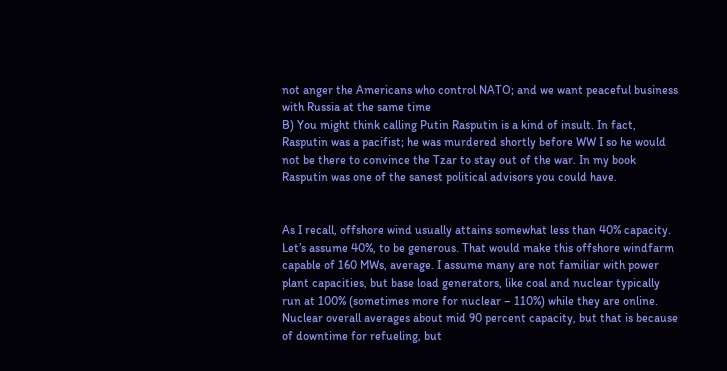not anger the Americans who control NATO; and we want peaceful business with Russia at the same time
B) You might think calling Putin Rasputin is a kind of insult. In fact, Rasputin was a pacifist; he was murdered shortly before WW I so he would not be there to convince the Tzar to stay out of the war. In my book Rasputin was one of the sanest political advisors you could have.


As I recall, offshore wind usually attains somewhat less than 40% capacity. Let’s assume 40%, to be generous. That would make this offshore windfarm capable of 160 MWs, average. I assume many are not familiar with power plant capacities, but base load generators, like coal and nuclear typically run at 100% (sometimes more for nuclear – 110%) while they are online. Nuclear overall averages about mid 90 percent capacity, but that is because of downtime for refueling, but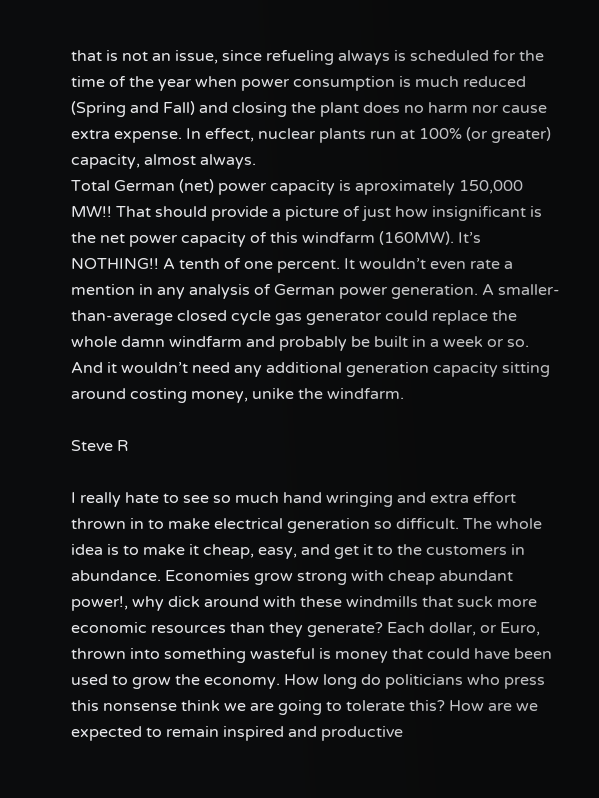that is not an issue, since refueling always is scheduled for the time of the year when power consumption is much reduced (Spring and Fall) and closing the plant does no harm nor cause extra expense. In effect, nuclear plants run at 100% (or greater) capacity, almost always.
Total German (net) power capacity is aproximately 150,000 MW!! That should provide a picture of just how insignificant is the net power capacity of this windfarm (160MW). It’s NOTHING!! A tenth of one percent. It wouldn’t even rate a mention in any analysis of German power generation. A smaller-than-average closed cycle gas generator could replace the whole damn windfarm and probably be built in a week or so. And it wouldn’t need any additional generation capacity sitting around costing money, unike the windfarm.

Steve R

I really hate to see so much hand wringing and extra effort thrown in to make electrical generation so difficult. The whole idea is to make it cheap, easy, and get it to the customers in abundance. Economies grow strong with cheap abundant power!, why dick around with these windmills that suck more economic resources than they generate? Each dollar, or Euro, thrown into something wasteful is money that could have been used to grow the economy. How long do politicians who press this nonsense think we are going to tolerate this? How are we expected to remain inspired and productive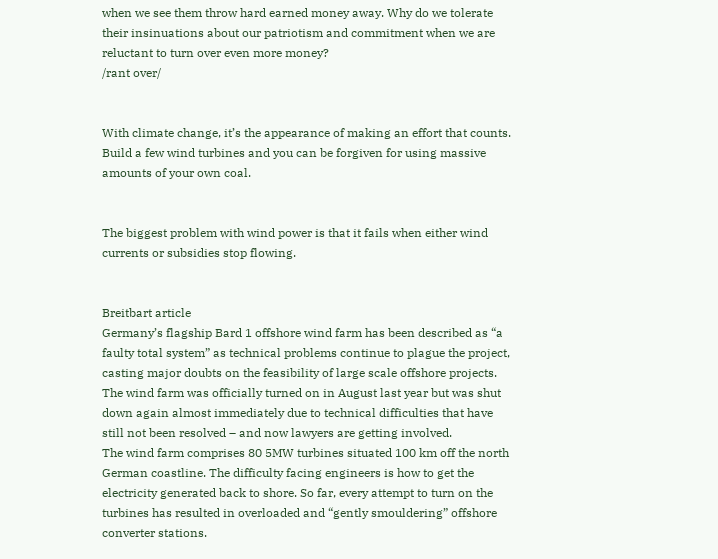when we see them throw hard earned money away. Why do we tolerate their insinuations about our patriotism and commitment when we are reluctant to turn over even more money?
/rant over/


With climate change, it’s the appearance of making an effort that counts. Build a few wind turbines and you can be forgiven for using massive amounts of your own coal.


The biggest problem with wind power is that it fails when either wind currents or subsidies stop flowing.


Breitbart article
Germany’s flagship Bard 1 offshore wind farm has been described as “a faulty total system” as technical problems continue to plague the project, casting major doubts on the feasibility of large scale offshore projects.
The wind farm was officially turned on in August last year but was shut down again almost immediately due to technical difficulties that have still not been resolved – and now lawyers are getting involved.
The wind farm comprises 80 5MW turbines situated 100 km off the north German coastline. The difficulty facing engineers is how to get the electricity generated back to shore. So far, every attempt to turn on the turbines has resulted in overloaded and “gently smouldering” offshore converter stations.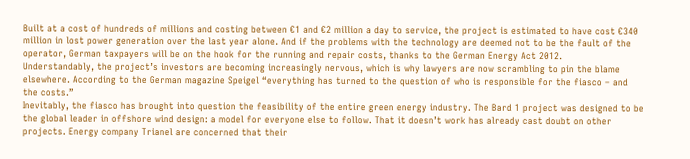Built at a cost of hundreds of millions and costing between €1 and €2 million a day to service, the project is estimated to have cost €340 million in lost power generation over the last year alone. And if the problems with the technology are deemed not to be the fault of the operator, German taxpayers will be on the hook for the running and repair costs, thanks to the German Energy Act 2012.
Understandably, the project’s investors are becoming increasingly nervous, which is why lawyers are now scrambling to pin the blame elsewhere. According to the German magazine Speigel “everything has turned to the question of who is responsible for the fiasco – and the costs.”
Inevitably, the fiasco has brought into question the feasibility of the entire green energy industry. The Bard 1 project was designed to be the global leader in offshore wind design: a model for everyone else to follow. That it doesn’t work has already cast doubt on other projects. Energy company Trianel are concerned that their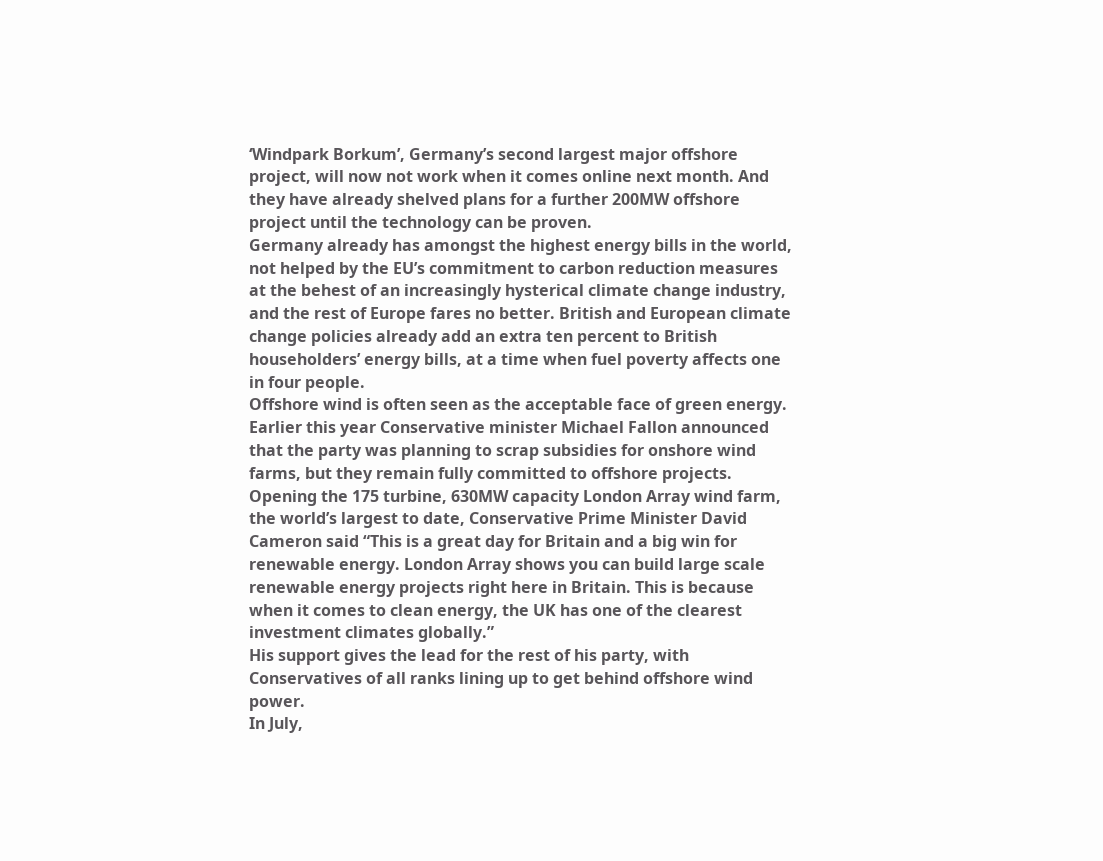‘Windpark Borkum’, Germany’s second largest major offshore project, will now not work when it comes online next month. And they have already shelved plans for a further 200MW offshore project until the technology can be proven.
Germany already has amongst the highest energy bills in the world, not helped by the EU’s commitment to carbon reduction measures at the behest of an increasingly hysterical climate change industry, and the rest of Europe fares no better. British and European climate change policies already add an extra ten percent to British householders’ energy bills, at a time when fuel poverty affects one in four people.
Offshore wind is often seen as the acceptable face of green energy. Earlier this year Conservative minister Michael Fallon announced that the party was planning to scrap subsidies for onshore wind farms, but they remain fully committed to offshore projects.
Opening the 175 turbine, 630MW capacity London Array wind farm, the world’s largest to date, Conservative Prime Minister David Cameron said “This is a great day for Britain and a big win for renewable energy. London Array shows you can build large scale renewable energy projects right here in Britain. This is because when it comes to clean energy, the UK has one of the clearest investment climates globally.”
His support gives the lead for the rest of his party, with Conservatives of all ranks lining up to get behind offshore wind power.
In July,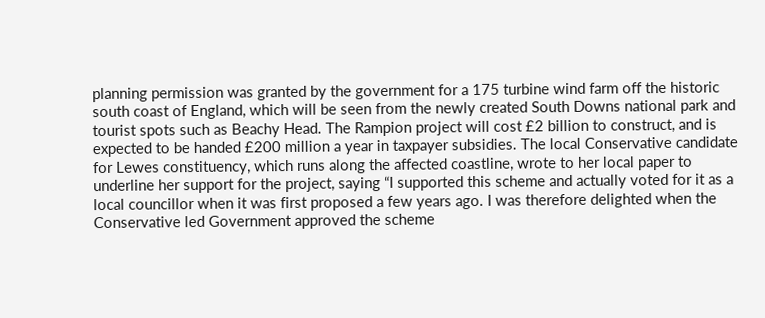planning permission was granted by the government for a 175 turbine wind farm off the historic south coast of England, which will be seen from the newly created South Downs national park and tourist spots such as Beachy Head. The Rampion project will cost £2 billion to construct, and is expected to be handed £200 million a year in taxpayer subsidies. The local Conservative candidate for Lewes constituency, which runs along the affected coastline, wrote to her local paper to underline her support for the project, saying “I supported this scheme and actually voted for it as a local councillor when it was first proposed a few years ago. I was therefore delighted when the Conservative led Government approved the scheme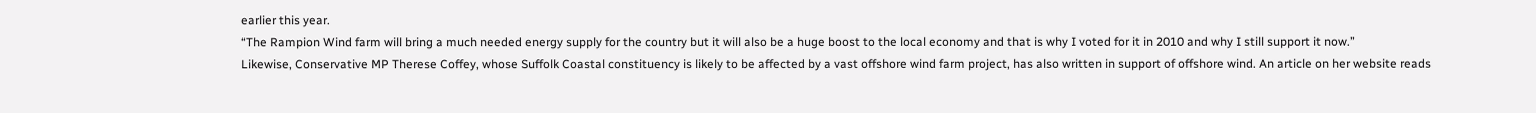earlier this year.
“The Rampion Wind farm will bring a much needed energy supply for the country but it will also be a huge boost to the local economy and that is why I voted for it in 2010 and why I still support it now.”
Likewise, Conservative MP Therese Coffey, whose Suffolk Coastal constituency is likely to be affected by a vast offshore wind farm project, has also written in support of offshore wind. An article on her website reads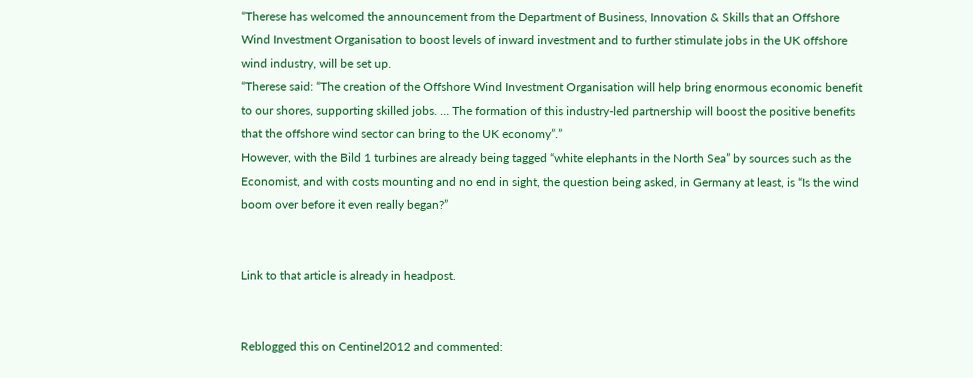“Therese has welcomed the announcement from the Department of Business, Innovation & Skills that an Offshore Wind Investment Organisation to boost levels of inward investment and to further stimulate jobs in the UK offshore wind industry, will be set up.
“Therese said: “The creation of the Offshore Wind Investment Organisation will help bring enormous economic benefit to our shores, supporting skilled jobs. … The formation of this industry-led partnership will boost the positive benefits that the offshore wind sector can bring to the UK economy”.”
However, with the Bild 1 turbines are already being tagged “white elephants in the North Sea” by sources such as the Economist, and with costs mounting and no end in sight, the question being asked, in Germany at least, is “Is the wind boom over before it even really began?”


Link to that article is already in headpost.


Reblogged this on Centinel2012 and commented: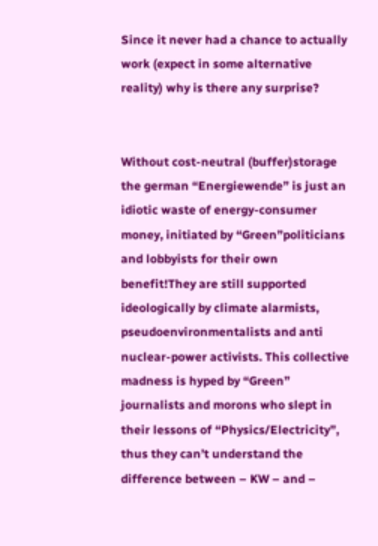Since it never had a chance to actually work (expect in some alternative reality) why is there any surprise?


Without cost-neutral (buffer)storage the german “Energiewende” is just an idiotic waste of energy-consumer money, initiated by “Green”politicians and lobbyists for their own benefit!They are still supported ideologically by climate alarmists, pseudoenvironmentalists and anti nuclear-power activists. This collective madness is hyped by “Green” journalists and morons who slept in their lessons of “Physics/Electricity”, thus they can’t understand the difference between – KW – and –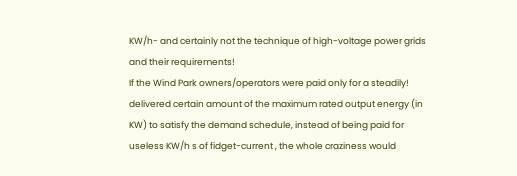KW/h- and certainly not the technique of high-voltage power grids and their requirements!
If the Wind Park owners/operators were paid only for a steadily! delivered certain amount of the maximum rated output energy (in KW) to satisfy the demand schedule, instead of being paid for useless KW/h s of fidget-current , the whole craziness would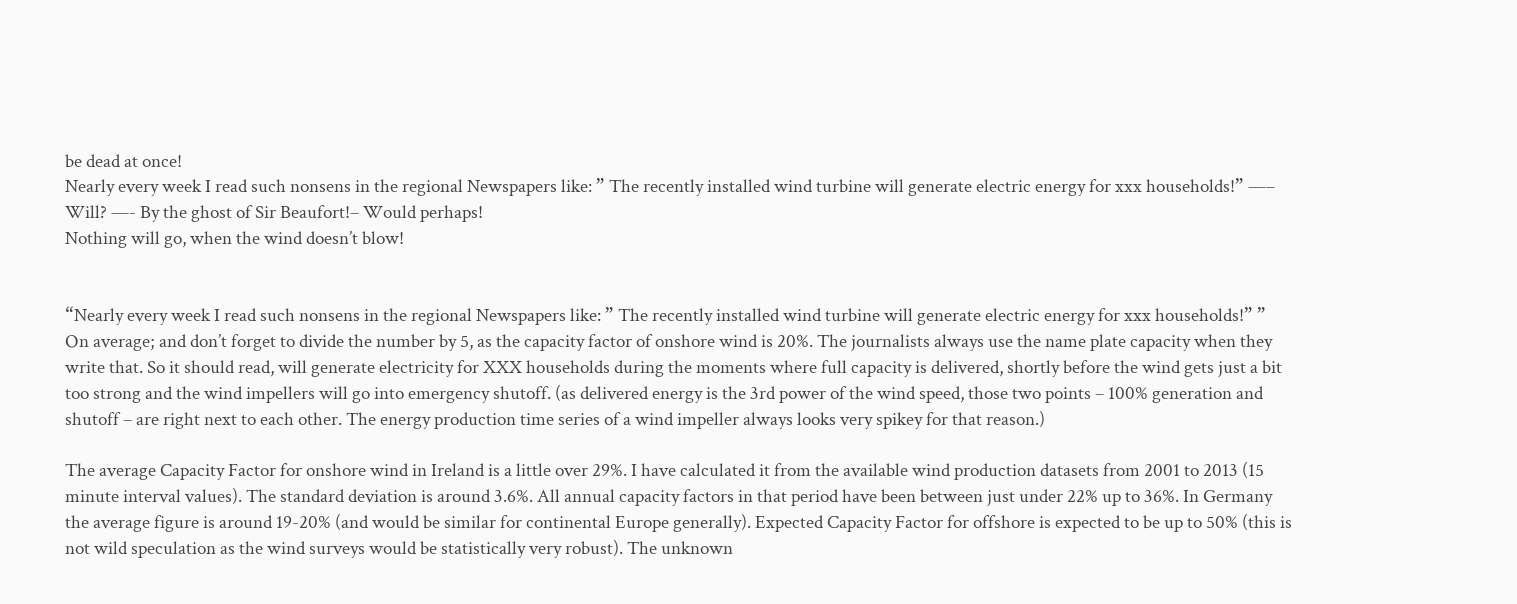be dead at once!
Nearly every week I read such nonsens in the regional Newspapers like: ” The recently installed wind turbine will generate electric energy for xxx households!” —– Will? —- By the ghost of Sir Beaufort!– Would perhaps!
Nothing will go, when the wind doesn’t blow!


“Nearly every week I read such nonsens in the regional Newspapers like: ” The recently installed wind turbine will generate electric energy for xxx households!” ”
On average; and don’t forget to divide the number by 5, as the capacity factor of onshore wind is 20%. The journalists always use the name plate capacity when they write that. So it should read, will generate electricity for XXX households during the moments where full capacity is delivered, shortly before the wind gets just a bit too strong and the wind impellers will go into emergency shutoff. (as delivered energy is the 3rd power of the wind speed, those two points – 100% generation and shutoff – are right next to each other. The energy production time series of a wind impeller always looks very spikey for that reason.)

The average Capacity Factor for onshore wind in Ireland is a little over 29%. I have calculated it from the available wind production datasets from 2001 to 2013 (15 minute interval values). The standard deviation is around 3.6%. All annual capacity factors in that period have been between just under 22% up to 36%. In Germany the average figure is around 19-20% (and would be similar for continental Europe generally). Expected Capacity Factor for offshore is expected to be up to 50% (this is not wild speculation as the wind surveys would be statistically very robust). The unknown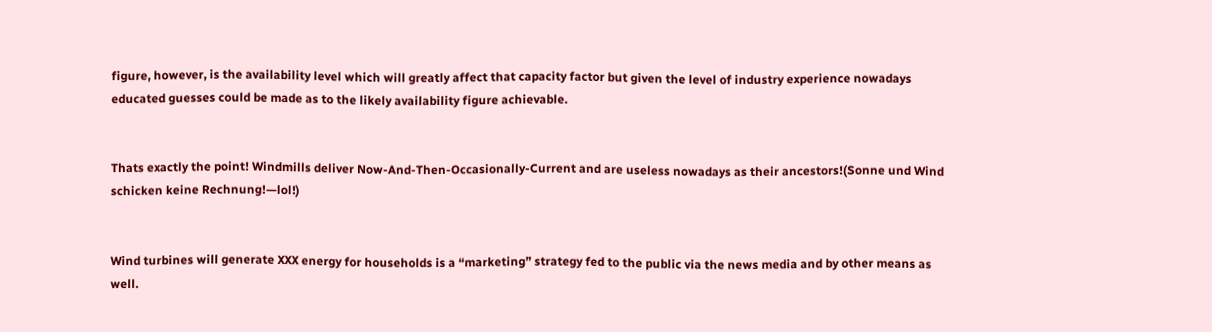figure, however, is the availability level which will greatly affect that capacity factor but given the level of industry experience nowadays educated guesses could be made as to the likely availability figure achievable.


Thats exactly the point! Windmills deliver Now-And-Then-Occasionally-Current and are useless nowadays as their ancestors!(Sonne und Wind schicken keine Rechnung!—lol!)


Wind turbines will generate XXX energy for households is a “marketing” strategy fed to the public via the news media and by other means as well.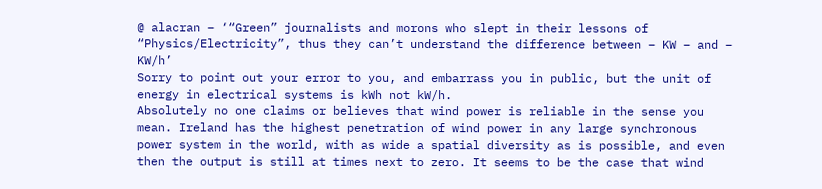@ alacran – ‘“Green” journalists and morons who slept in their lessons of “Physics/Electricity”, thus they can’t understand the difference between – KW – and – KW/h’
Sorry to point out your error to you, and embarrass you in public, but the unit of energy in electrical systems is kWh not kW/h.
Absolutely no one claims or believes that wind power is reliable in the sense you mean. Ireland has the highest penetration of wind power in any large synchronous power system in the world, with as wide a spatial diversity as is possible, and even then the output is still at times next to zero. It seems to be the case that wind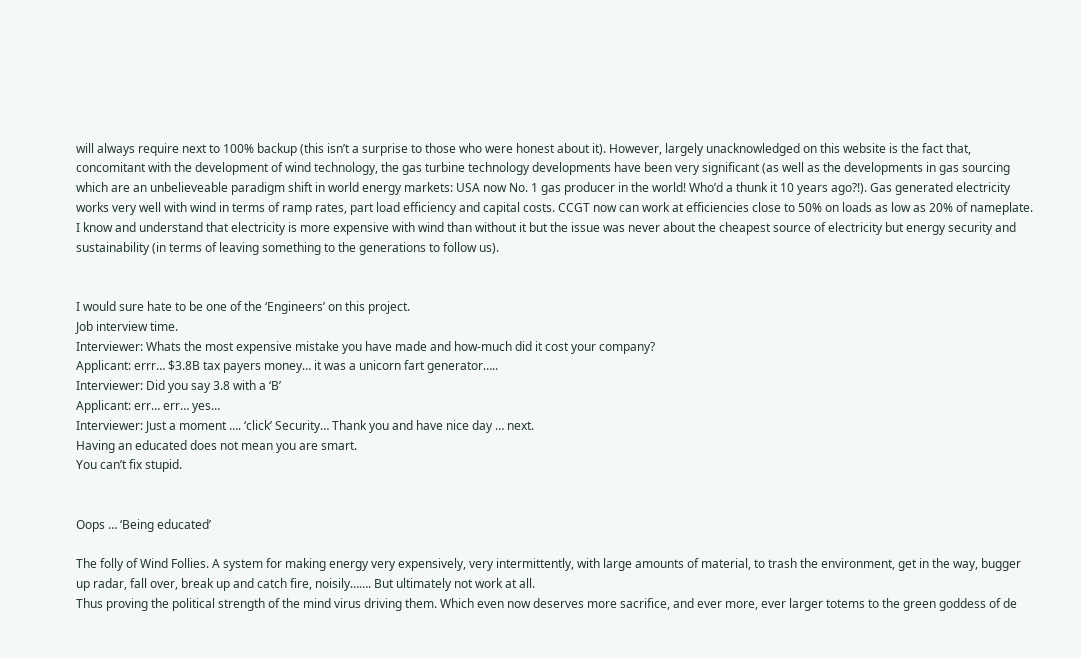will always require next to 100% backup (this isn’t a surprise to those who were honest about it). However, largely unacknowledged on this website is the fact that, concomitant with the development of wind technology, the gas turbine technology developments have been very significant (as well as the developments in gas sourcing which are an unbelieveable paradigm shift in world energy markets: USA now No. 1 gas producer in the world! Who’d a thunk it 10 years ago?!). Gas generated electricity works very well with wind in terms of ramp rates, part load efficiency and capital costs. CCGT now can work at efficiencies close to 50% on loads as low as 20% of nameplate. I know and understand that electricity is more expensive with wind than without it but the issue was never about the cheapest source of electricity but energy security and sustainability (in terms of leaving something to the generations to follow us).


I would sure hate to be one of the ‘Engineers’ on this project.
Job interview time.
Interviewer: Whats the most expensive mistake you have made and how-much did it cost your company?
Applicant: errr… $3.8B tax payers money… it was a unicorn fart generator…..
Interviewer: Did you say 3.8 with a ‘B’
Applicant: err… err… yes…
Interviewer: Just a moment …. ‘click’ Security… Thank you and have nice day … next.
Having an educated does not mean you are smart.
You can’t fix stupid.


Oops … ‘Being educated’

The folly of Wind Follies. A system for making energy very expensively, very intermittently, with large amounts of material, to trash the environment, get in the way, bugger up radar, fall over, break up and catch fire, noisily……. But ultimately not work at all.
Thus proving the political strength of the mind virus driving them. Which even now deserves more sacrifice, and ever more, ever larger totems to the green goddess of de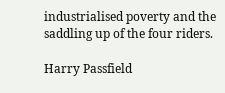industrialised poverty and the saddling up of the four riders.

Harry Passfield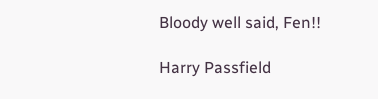Bloody well said, Fen!!

Harry Passfield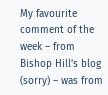My favourite comment of the week – from Bishop Hill’s blog (sorry) – was from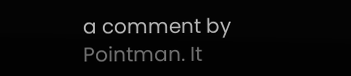a comment by Pointman. It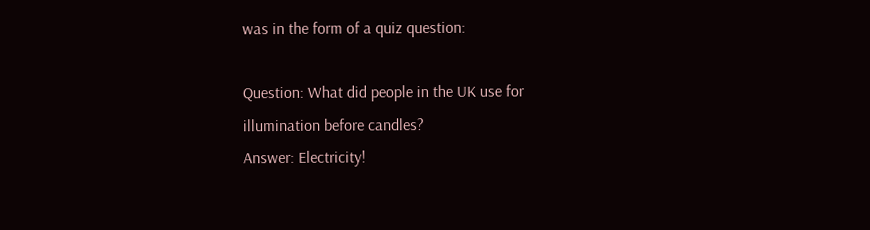was in the form of a quiz question:

Question: What did people in the UK use for illumination before candles?
Answer: Electricity!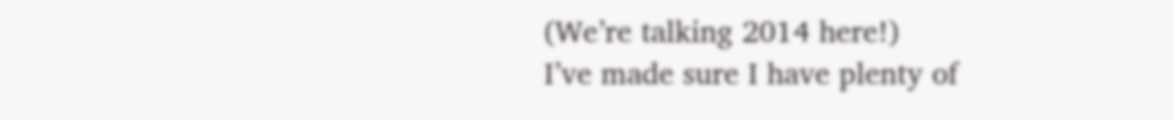(We’re talking 2014 here!)
I’ve made sure I have plenty of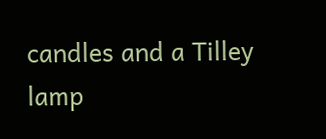candles and a Tilley lamp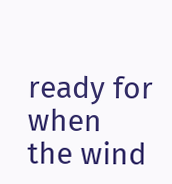ready for when the wind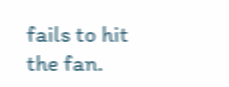fails to hit the fan.